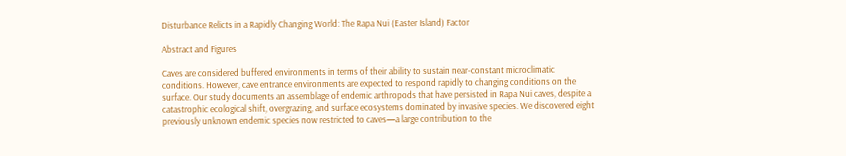Disturbance Relicts in a Rapidly Changing World: The Rapa Nui (Easter Island) Factor

Abstract and Figures

Caves are considered buffered environments in terms of their ability to sustain near-constant microclimatic conditions. However, cave entrance environments are expected to respond rapidly to changing conditions on the surface. Our study documents an assemblage of endemic arthropods that have persisted in Rapa Nui caves, despite a catastrophic ecological shift, overgrazing, and surface ecosystems dominated by invasive species. We discovered eight previously unknown endemic species now restricted to caves—a large contribution to the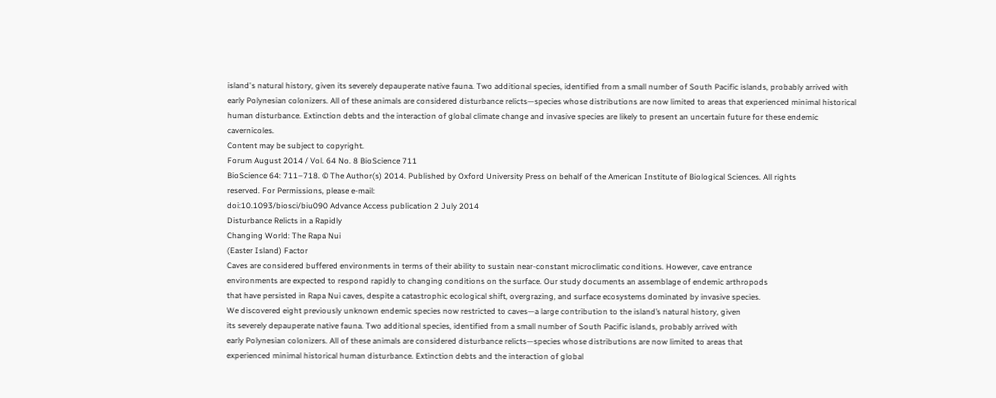island's natural history, given its severely depauperate native fauna. Two additional species, identified from a small number of South Pacific islands, probably arrived with early Polynesian colonizers. All of these animals are considered disturbance relicts—species whose distributions are now limited to areas that experienced minimal historical human disturbance. Extinction debts and the interaction of global climate change and invasive species are likely to present an uncertain future for these endemic cavernicoles.
Content may be subject to copyright.
Forum August 2014 / Vol. 64 No. 8 BioScience 711
BioScience 64: 711–718. © The Author(s) 2014. Published by Oxford University Press on behalf of the American Institute of Biological Sciences. All rights
reserved. For Permissions, please e-mail:
doi:10.1093/biosci/biu090 Advance Access publication 2 July 2014
Disturbance Relicts in a Rapidly
Changing World: The Rapa Nui
(Easter Island) Factor
Caves are considered buffered environments in terms of their ability to sustain near-constant microclimatic conditions. However, cave entrance
environments are expected to respond rapidly to changing conditions on the surface. Our study documents an assemblage of endemic arthropods
that have persisted in Rapa Nui caves, despite a catastrophic ecological shift, overgrazing, and surface ecosystems dominated by invasive species.
We discovered eight previously unknown endemic species now restricted to caves—a large contribution to the island’s natural history, given
its severely depauperate native fauna. Two additional species, identified from a small number of South Pacific islands, probably arrived with
early Polynesian colonizers. All of these animals are considered disturbance relicts—species whose distributions are now limited to areas that
experienced minimal historical human disturbance. Extinction debts and the interaction of global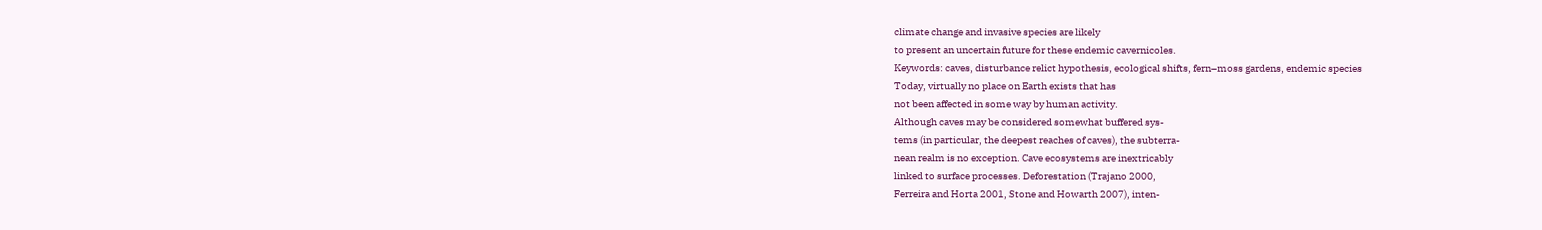climate change and invasive species are likely
to present an uncertain future for these endemic cavernicoles.
Keywords: caves, disturbance relict hypothesis, ecological shifts, fern–moss gardens, endemic species
Today, virtually no place on Earth exists that has
not been affected in some way by human activity.
Although caves may be considered somewhat buffered sys-
tems (in particular, the deepest reaches of caves), the subterra-
nean realm is no exception. Cave ecosystems are inextricably
linked to surface processes. Deforestation (Trajano 2000,
Ferreira and Horta 2001, Stone and Howarth 2007), inten-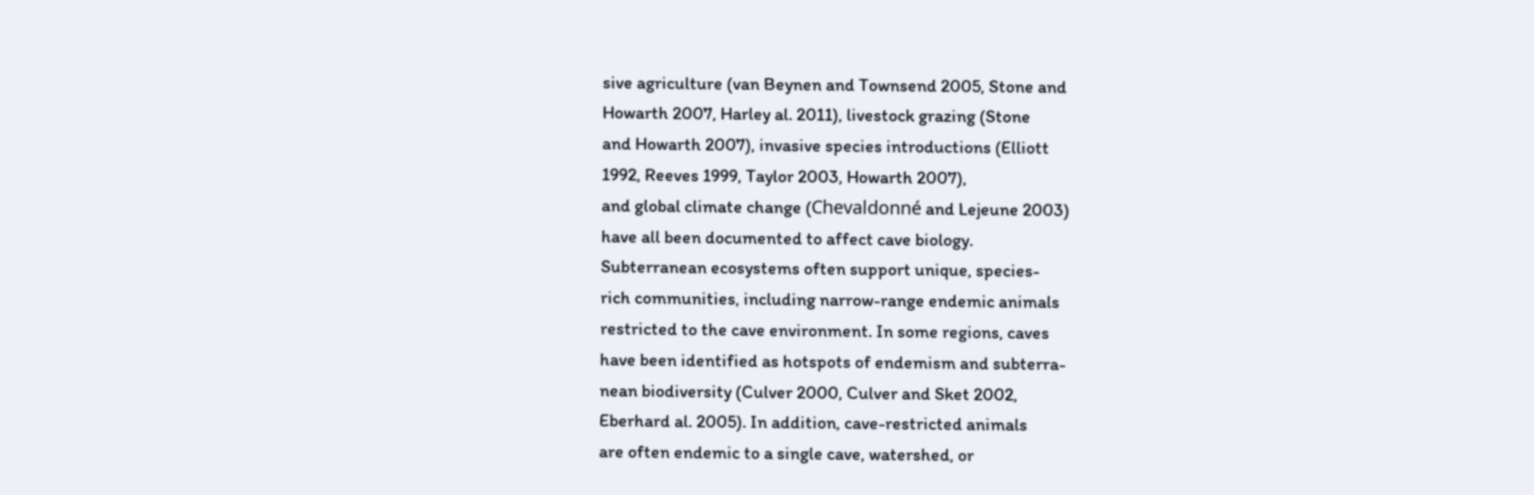sive agriculture (van Beynen and Townsend 2005, Stone and
Howarth 2007, Harley al. 2011), livestock grazing (Stone
and Howarth 2007), invasive species introductions (Elliott
1992, Reeves 1999, Taylor 2003, Howarth 2007),
and global climate change (Chevaldonné and Lejeune 2003)
have all been documented to affect cave biology.
Subterranean ecosystems often support unique, species-
rich communities, including narrow-range endemic animals
restricted to the cave environment. In some regions, caves
have been identified as hotspots of endemism and subterra-
nean biodiversity (Culver 2000, Culver and Sket 2002,
Eberhard al. 2005). In addition, cave-restricted animals
are often endemic to a single cave, watershed, or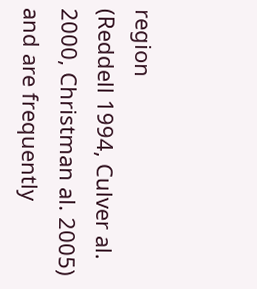region
(Reddell 1994, Culver al. 2000, Christman al. 2005)
and are frequently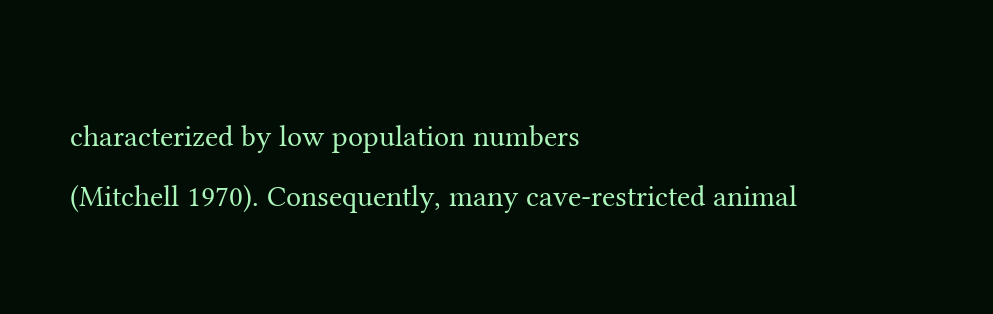characterized by low population numbers
(Mitchell 1970). Consequently, many cave-restricted animal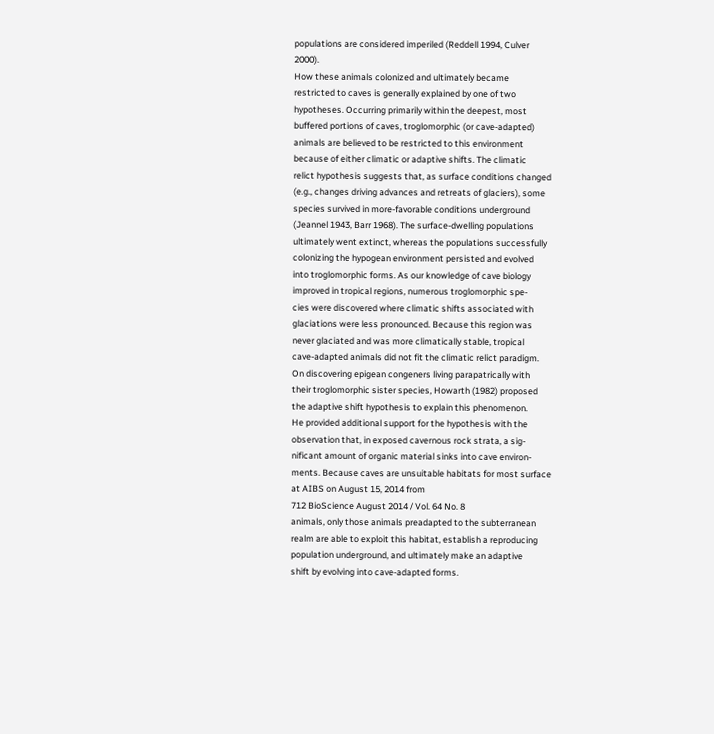populations are considered imperiled (Reddell 1994, Culver
2000).
How these animals colonized and ultimately became
restricted to caves is generally explained by one of two
hypotheses. Occurring primarily within the deepest, most
buffered portions of caves, troglomorphic (or cave-adapted)
animals are believed to be restricted to this environment
because of either climatic or adaptive shifts. The climatic
relict hypothesis suggests that, as surface conditions changed
(e.g., changes driving advances and retreats of glaciers), some
species survived in more-favorable conditions underground
(Jeannel 1943, Barr 1968). The surface-dwelling populations
ultimately went extinct, whereas the populations successfully
colonizing the hypogean environment persisted and evolved
into troglomorphic forms. As our knowledge of cave biology
improved in tropical regions, numerous troglomorphic spe-
cies were discovered where climatic shifts associated with
glaciations were less pronounced. Because this region was
never glaciated and was more climatically stable, tropical
cave-adapted animals did not fit the climatic relict paradigm.
On discovering epigean congeners living parapatrically with
their troglomorphic sister species, Howarth (1982) proposed
the adaptive shift hypothesis to explain this phenomenon.
He provided additional support for the hypothesis with the
observation that, in exposed cavernous rock strata, a sig-
nificant amount of organic material sinks into cave environ-
ments. Because caves are unsuitable habitats for most surface
at AIBS on August 15, 2014 from
712 BioScience August 2014 / Vol. 64 No. 8
animals, only those animals preadapted to the subterranean
realm are able to exploit this habitat, establish a reproducing
population underground, and ultimately make an adaptive
shift by evolving into cave-adapted forms.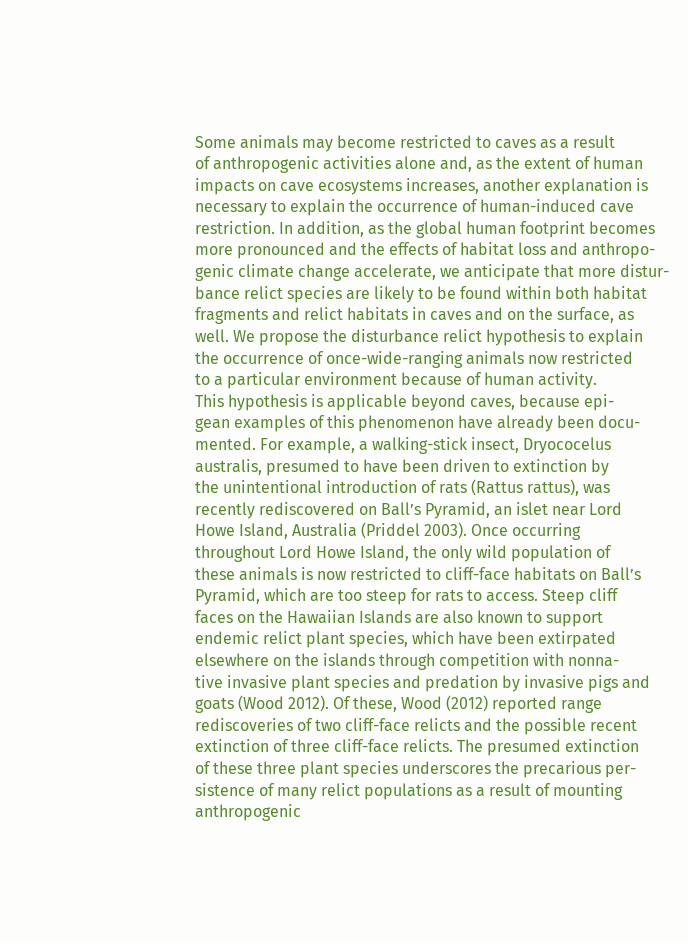Some animals may become restricted to caves as a result
of anthropogenic activities alone and, as the extent of human
impacts on cave ecosystems increases, another explanation is
necessary to explain the occurrence of human-induced cave
restriction. In addition, as the global human footprint becomes
more pronounced and the effects of habitat loss and anthropo-
genic climate change accelerate, we anticipate that more distur-
bance relict species are likely to be found within both habitat
fragments and relict habitats in caves and on the surface, as
well. We propose the disturbance relict hypothesis to explain
the occurrence of once-wide-ranging animals now restricted
to a particular environment because of human activity.
This hypothesis is applicable beyond caves, because epi-
gean examples of this phenomenon have already been docu-
mented. For example, a walking-stick insect, Dryococelus
australis, presumed to have been driven to extinction by
the unintentional introduction of rats (Rattus rattus), was
recently rediscovered on Ball’s Pyramid, an islet near Lord
Howe Island, Australia (Priddel 2003). Once occurring
throughout Lord Howe Island, the only wild population of
these animals is now restricted to cliff-face habitats on Ball’s
Pyramid, which are too steep for rats to access. Steep cliff
faces on the Hawaiian Islands are also known to support
endemic relict plant species, which have been extirpated
elsewhere on the islands through competition with nonna-
tive invasive plant species and predation by invasive pigs and
goats (Wood 2012). Of these, Wood (2012) reported range
rediscoveries of two cliff-face relicts and the possible recent
extinction of three cliff-face relicts. The presumed extinction
of these three plant species underscores the precarious per-
sistence of many relict populations as a result of mounting
anthropogenic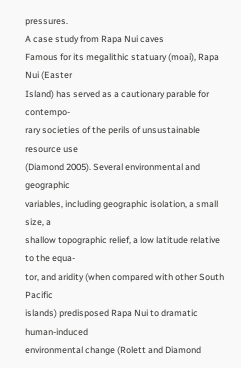pressures.
A case study from Rapa Nui caves
Famous for its megalithic statuary (moai), Rapa Nui (Easter
Island) has served as a cautionary parable for contempo-
rary societies of the perils of unsustainable resource use
(Diamond 2005). Several environmental and geographic
variables, including geographic isolation, a small size, a
shallow topographic relief, a low latitude relative to the equa-
tor, and aridity (when compared with other South Pacific
islands) predisposed Rapa Nui to dramatic human-induced
environmental change (Rolett and Diamond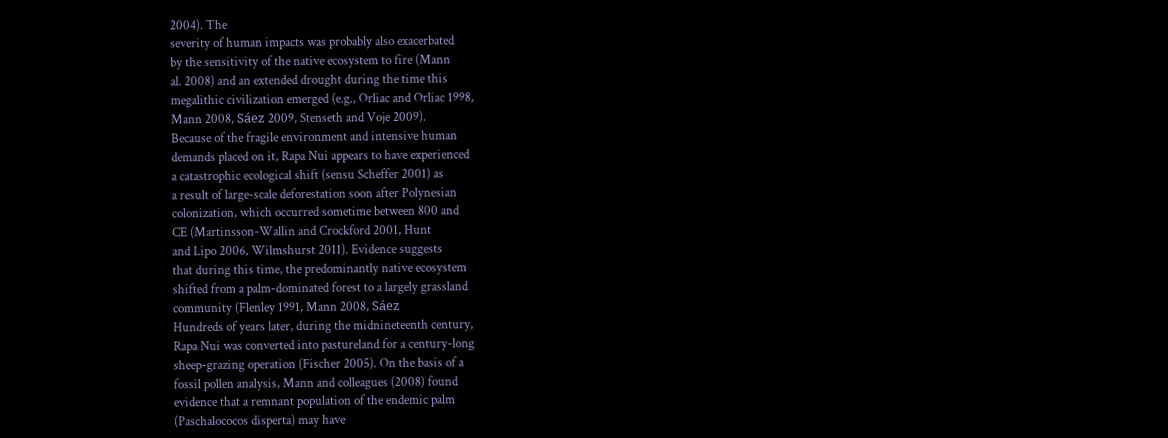2004). The
severity of human impacts was probably also exacerbated
by the sensitivity of the native ecosystem to fire (Mann
al. 2008) and an extended drought during the time this
megalithic civilization emerged (e.g., Orliac and Orliac 1998,
Mann 2008, Sáez 2009, Stenseth and Voje 2009).
Because of the fragile environment and intensive human
demands placed on it, Rapa Nui appears to have experienced
a catastrophic ecological shift (sensu Scheffer 2001) as
a result of large-scale deforestation soon after Polynesian
colonization, which occurred sometime between 800 and
CE (Martinsson-Wallin and Crockford 2001, Hunt
and Lipo 2006, Wilmshurst 2011). Evidence suggests
that during this time, the predominantly native ecosystem
shifted from a palm-dominated forest to a largely grassland
community (Flenley 1991, Mann 2008, Sáez
Hundreds of years later, during the midnineteenth century,
Rapa Nui was converted into pastureland for a century-long
sheep-grazing operation (Fischer 2005). On the basis of a
fossil pollen analysis, Mann and colleagues (2008) found
evidence that a remnant population of the endemic palm
(Paschalococos disperta) may have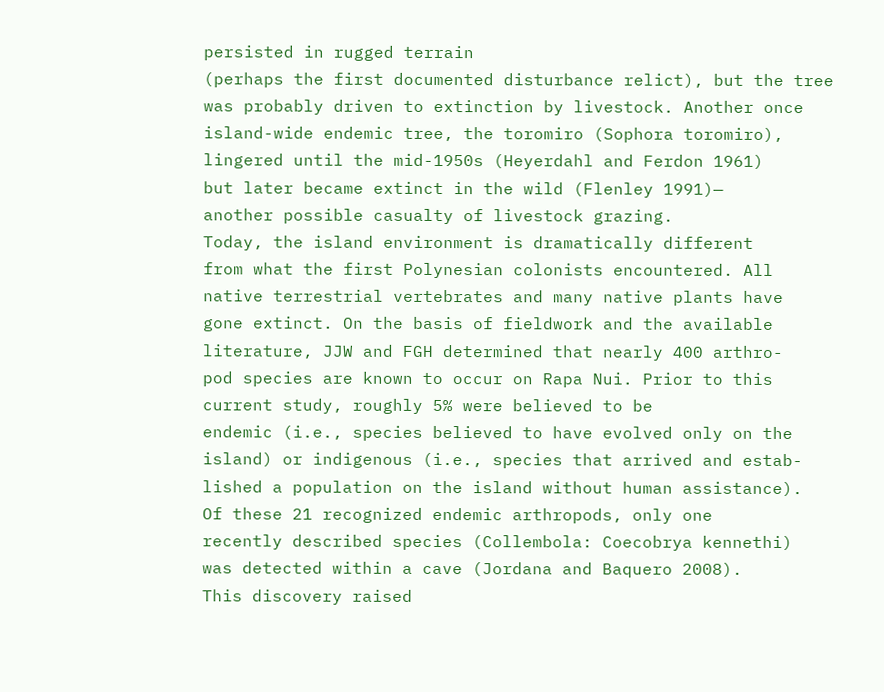persisted in rugged terrain
(perhaps the first documented disturbance relict), but the tree
was probably driven to extinction by livestock. Another once
island-wide endemic tree, the toromiro (Sophora toromiro),
lingered until the mid-1950s (Heyerdahl and Ferdon 1961)
but later became extinct in the wild (Flenley 1991)—
another possible casualty of livestock grazing.
Today, the island environment is dramatically different
from what the first Polynesian colonists encountered. All
native terrestrial vertebrates and many native plants have
gone extinct. On the basis of fieldwork and the available
literature, JJW and FGH determined that nearly 400 arthro-
pod species are known to occur on Rapa Nui. Prior to this
current study, roughly 5% were believed to be
endemic (i.e., species believed to have evolved only on the
island) or indigenous (i.e., species that arrived and estab-
lished a population on the island without human assistance).
Of these 21 recognized endemic arthropods, only one
recently described species (Collembola: Coecobrya kennethi)
was detected within a cave (Jordana and Baquero 2008).
This discovery raised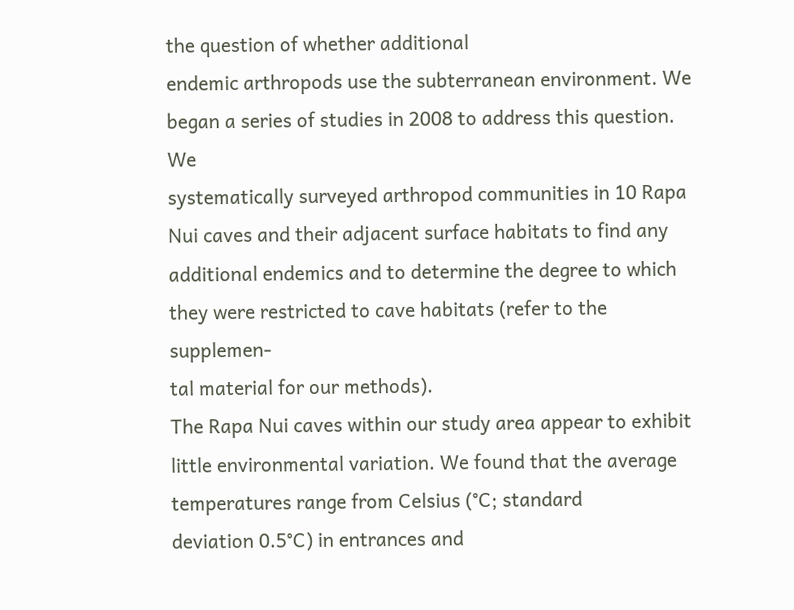the question of whether additional
endemic arthropods use the subterranean environment. We
began a series of studies in 2008 to address this question. We
systematically surveyed arthropod communities in 10 Rapa
Nui caves and their adjacent surface habitats to find any
additional endemics and to determine the degree to which
they were restricted to cave habitats (refer to the supplemen-
tal material for our methods).
The Rapa Nui caves within our study area appear to exhibit
little environmental variation. We found that the average
temperatures range from Celsius (°C; standard
deviation 0.5°C) in entrances and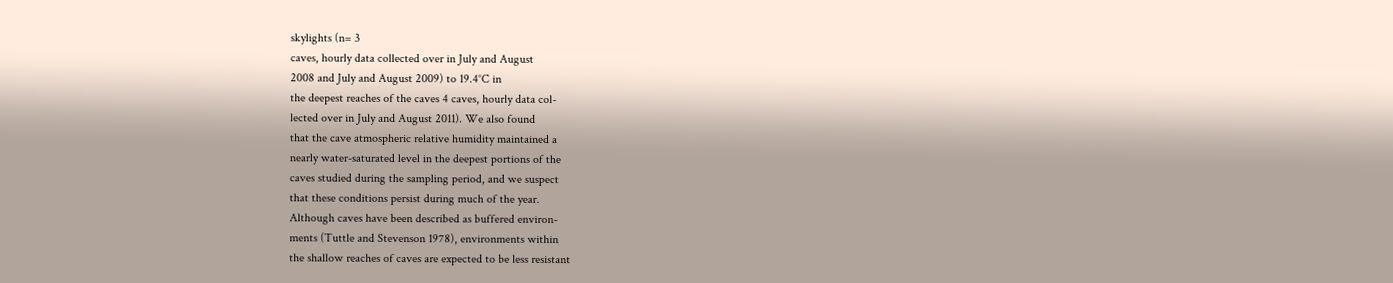skylights (n= 3
caves, hourly data collected over in July and August
2008 and July and August 2009) to 19.4°C in
the deepest reaches of the caves 4 caves, hourly data col-
lected over in July and August 2011). We also found
that the cave atmospheric relative humidity maintained a
nearly water-saturated level in the deepest portions of the
caves studied during the sampling period, and we suspect
that these conditions persist during much of the year.
Although caves have been described as buffered environ-
ments (Tuttle and Stevenson 1978), environments within
the shallow reaches of caves are expected to be less resistant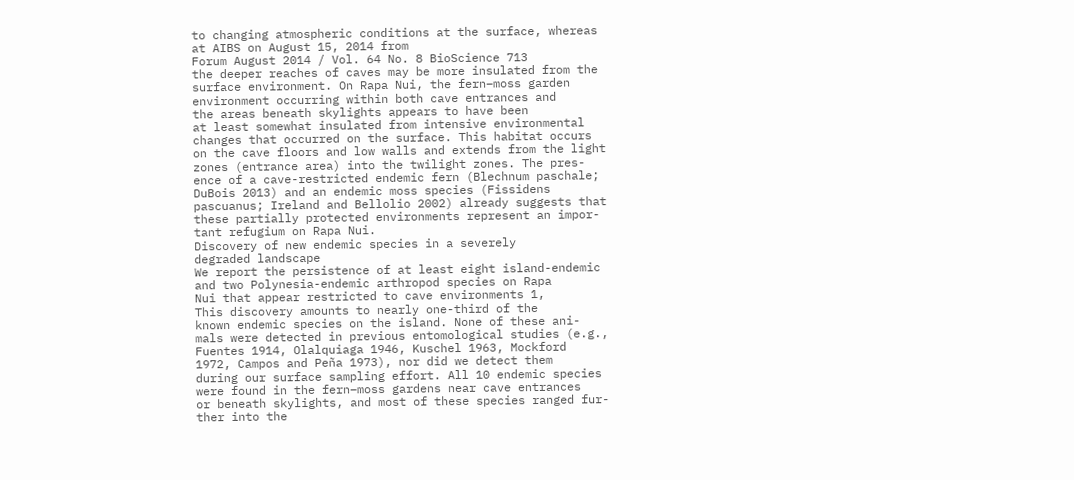to changing atmospheric conditions at the surface, whereas
at AIBS on August 15, 2014 from
Forum August 2014 / Vol. 64 No. 8 BioScience 713
the deeper reaches of caves may be more insulated from the
surface environment. On Rapa Nui, the fern–moss garden
environment occurring within both cave entrances and
the areas beneath skylights appears to have been
at least somewhat insulated from intensive environmental
changes that occurred on the surface. This habitat occurs
on the cave floors and low walls and extends from the light
zones (entrance area) into the twilight zones. The pres-
ence of a cave-restricted endemic fern (Blechnum paschale;
DuBois 2013) and an endemic moss species (Fissidens
pascuanus; Ireland and Bellolio 2002) already suggests that
these partially protected environments represent an impor-
tant refugium on Rapa Nui.
Discovery of new endemic species in a severely
degraded landscape
We report the persistence of at least eight island-endemic
and two Polynesia-endemic arthropod species on Rapa
Nui that appear restricted to cave environments 1,
This discovery amounts to nearly one-third of the
known endemic species on the island. None of these ani-
mals were detected in previous entomological studies (e.g.,
Fuentes 1914, Olalquiaga 1946, Kuschel 1963, Mockford
1972, Campos and Peña 1973), nor did we detect them
during our surface sampling effort. All 10 endemic species
were found in the fern–moss gardens near cave entrances
or beneath skylights, and most of these species ranged fur-
ther into the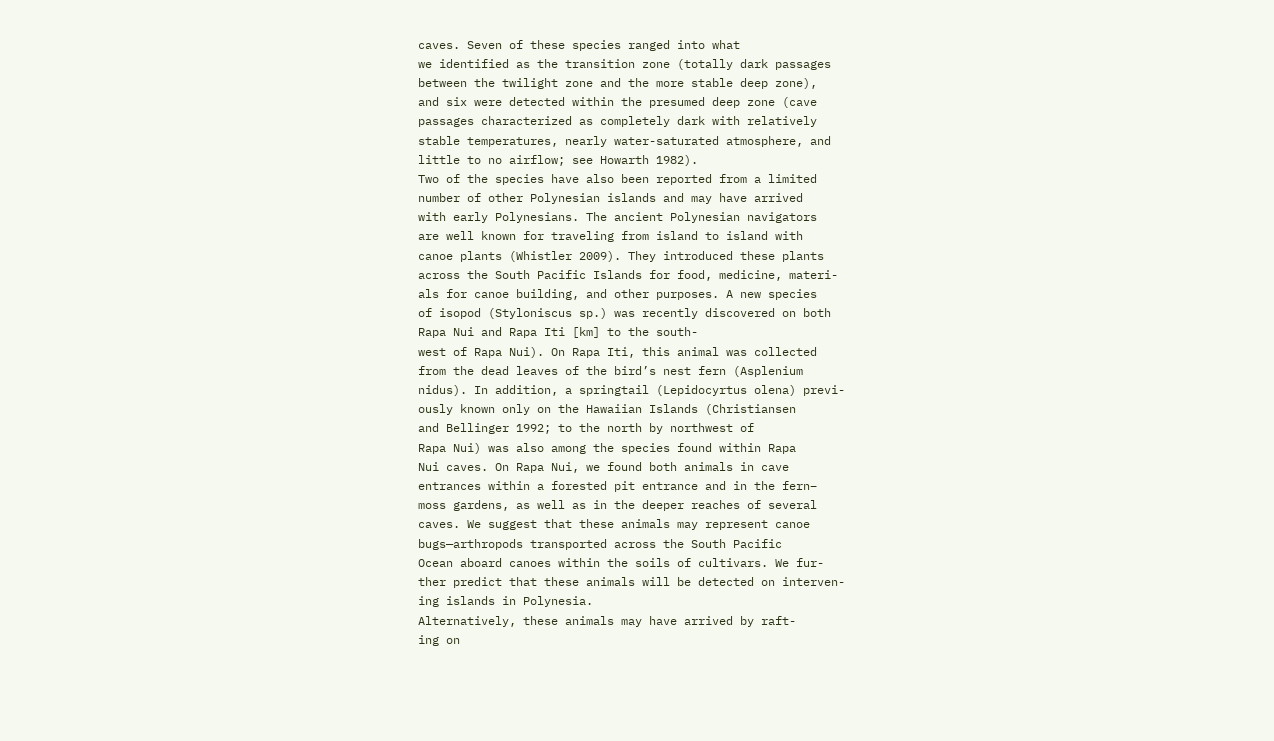caves. Seven of these species ranged into what
we identified as the transition zone (totally dark passages
between the twilight zone and the more stable deep zone),
and six were detected within the presumed deep zone (cave
passages characterized as completely dark with relatively
stable temperatures, nearly water-saturated atmosphere, and
little to no airflow; see Howarth 1982).
Two of the species have also been reported from a limited
number of other Polynesian islands and may have arrived
with early Polynesians. The ancient Polynesian navigators
are well known for traveling from island to island with
canoe plants (Whistler 2009). They introduced these plants
across the South Pacific Islands for food, medicine, materi-
als for canoe building, and other purposes. A new species
of isopod (Styloniscus sp.) was recently discovered on both
Rapa Nui and Rapa Iti [km] to the south-
west of Rapa Nui). On Rapa Iti, this animal was collected
from the dead leaves of the bird’s nest fern (Asplenium
nidus). In addition, a springtail (Lepidocyrtus olena) previ-
ously known only on the Hawaiian Islands (Christiansen
and Bellinger 1992; to the north by northwest of
Rapa Nui) was also among the species found within Rapa
Nui caves. On Rapa Nui, we found both animals in cave
entrances within a forested pit entrance and in the fern–
moss gardens, as well as in the deeper reaches of several
caves. We suggest that these animals may represent canoe
bugs—arthropods transported across the South Pacific
Ocean aboard canoes within the soils of cultivars. We fur-
ther predict that these animals will be detected on interven-
ing islands in Polynesia.
Alternatively, these animals may have arrived by raft-
ing on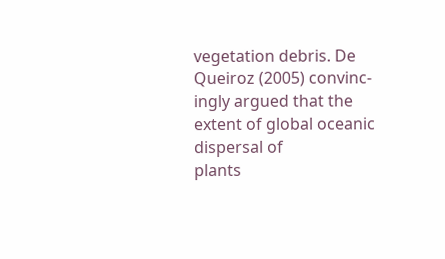vegetation debris. De Queiroz (2005) convinc-
ingly argued that the extent of global oceanic dispersal of
plants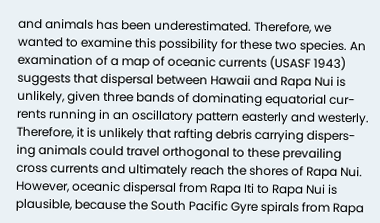and animals has been underestimated. Therefore, we
wanted to examine this possibility for these two species. An
examination of a map of oceanic currents (USASF 1943)
suggests that dispersal between Hawaii and Rapa Nui is
unlikely, given three bands of dominating equatorial cur-
rents running in an oscillatory pattern easterly and westerly.
Therefore, it is unlikely that rafting debris carrying dispers-
ing animals could travel orthogonal to these prevailing
cross currents and ultimately reach the shores of Rapa Nui.
However, oceanic dispersal from Rapa Iti to Rapa Nui is
plausible, because the South Pacific Gyre spirals from Rapa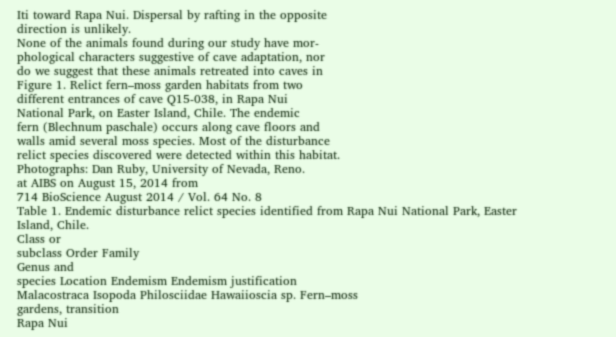Iti toward Rapa Nui. Dispersal by rafting in the opposite
direction is unlikely.
None of the animals found during our study have mor-
phological characters suggestive of cave adaptation, nor
do we suggest that these animals retreated into caves in
Figure 1. Relict fern–moss garden habitats from two
different entrances of cave Q15-038, in Rapa Nui
National Park, on Easter Island, Chile. The endemic
fern (Blechnum paschale) occurs along cave floors and
walls amid several moss species. Most of the disturbance
relict species discovered were detected within this habitat.
Photographs: Dan Ruby, University of Nevada, Reno.
at AIBS on August 15, 2014 from
714 BioScience August 2014 / Vol. 64 No. 8
Table 1. Endemic disturbance relict species identified from Rapa Nui National Park, Easter Island, Chile.
Class or
subclass Order Family
Genus and
species Location Endemism Endemism justification
Malacostraca Isopoda Philosciidae Hawaiioscia sp. Fern–moss
gardens, transition
Rapa Nui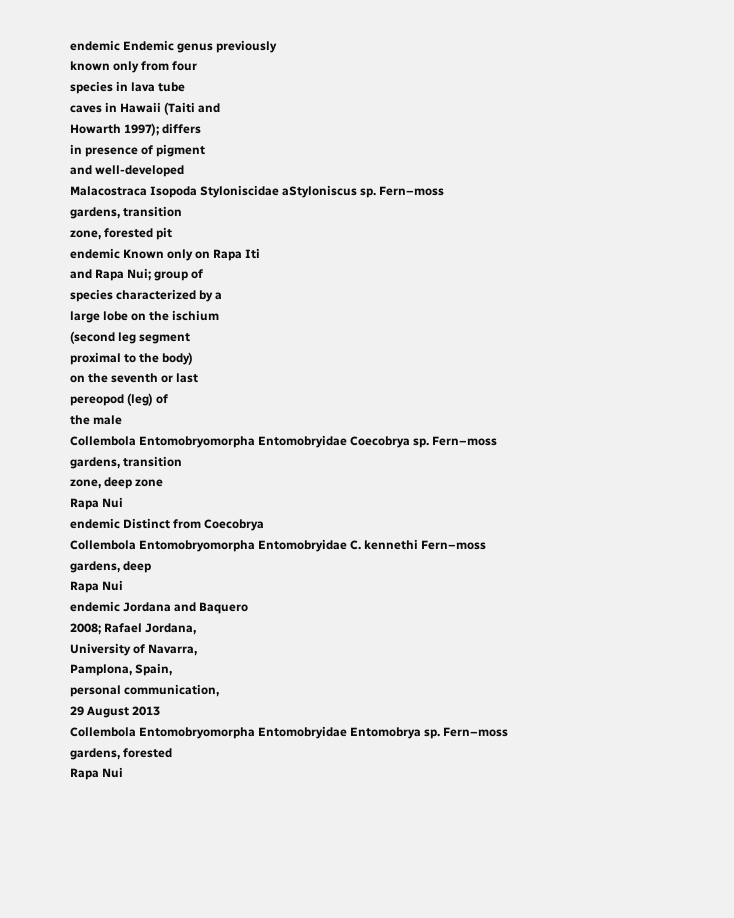endemic Endemic genus previously
known only from four
species in lava tube
caves in Hawaii (Taiti and
Howarth 1997); differs
in presence of pigment
and well-developed
Malacostraca Isopoda Styloniscidae aStyloniscus sp. Fern–moss
gardens, transition
zone, forested pit
endemic Known only on Rapa Iti
and Rapa Nui; group of
species characterized by a
large lobe on the ischium
(second leg segment
proximal to the body)
on the seventh or last
pereopod (leg) of
the male
Collembola Entomobryomorpha Entomobryidae Coecobrya sp. Fern–moss
gardens, transition
zone, deep zone
Rapa Nui
endemic Distinct from Coecobrya
Collembola Entomobryomorpha Entomobryidae C. kennethi Fern–moss
gardens, deep
Rapa Nui
endemic Jordana and Baquero
2008; Rafael Jordana,
University of Navarra,
Pamplona, Spain,
personal communication,
29 August 2013
Collembola Entomobryomorpha Entomobryidae Entomobrya sp. Fern–moss
gardens, forested
Rapa Nui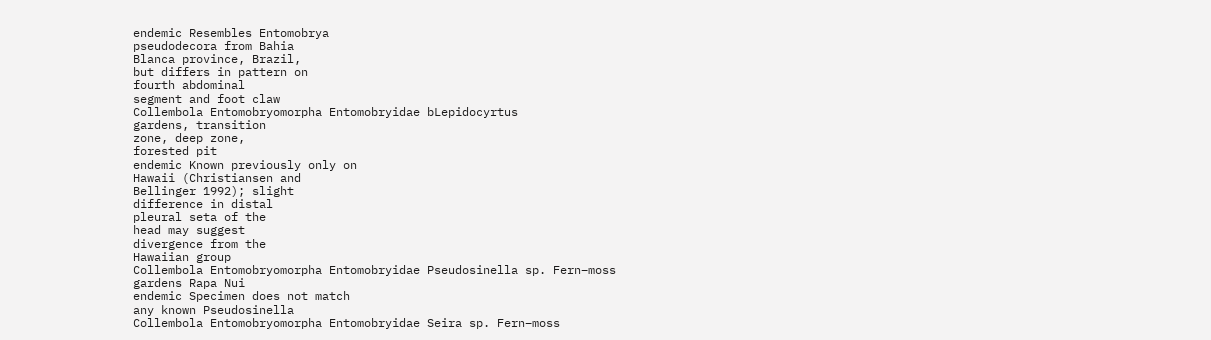endemic Resembles Entomobrya
pseudodecora from Bahia
Blanca province, Brazil,
but differs in pattern on
fourth abdominal
segment and foot claw
Collembola Entomobryomorpha Entomobryidae bLepidocyrtus
gardens, transition
zone, deep zone,
forested pit
endemic Known previously only on
Hawaii (Christiansen and
Bellinger 1992); slight
difference in distal
pleural seta of the
head may suggest
divergence from the
Hawaiian group
Collembola Entomobryomorpha Entomobryidae Pseudosinella sp. Fern–moss
gardens Rapa Nui
endemic Specimen does not match
any known Pseudosinella
Collembola Entomobryomorpha Entomobryidae Seira sp. Fern–moss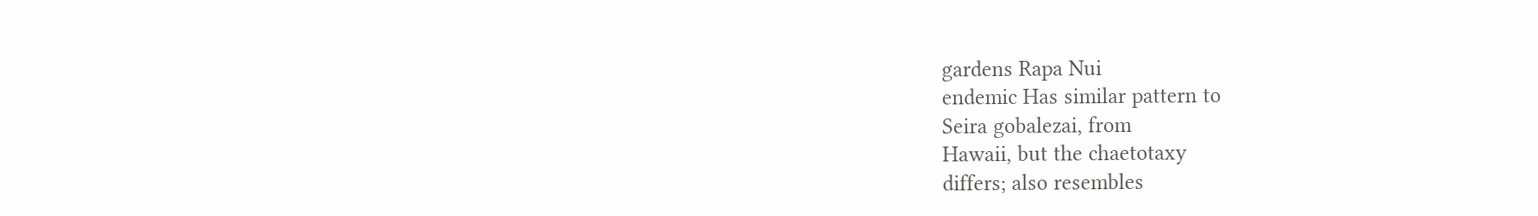gardens Rapa Nui
endemic Has similar pattern to
Seira gobalezai, from
Hawaii, but the chaetotaxy
differs; also resembles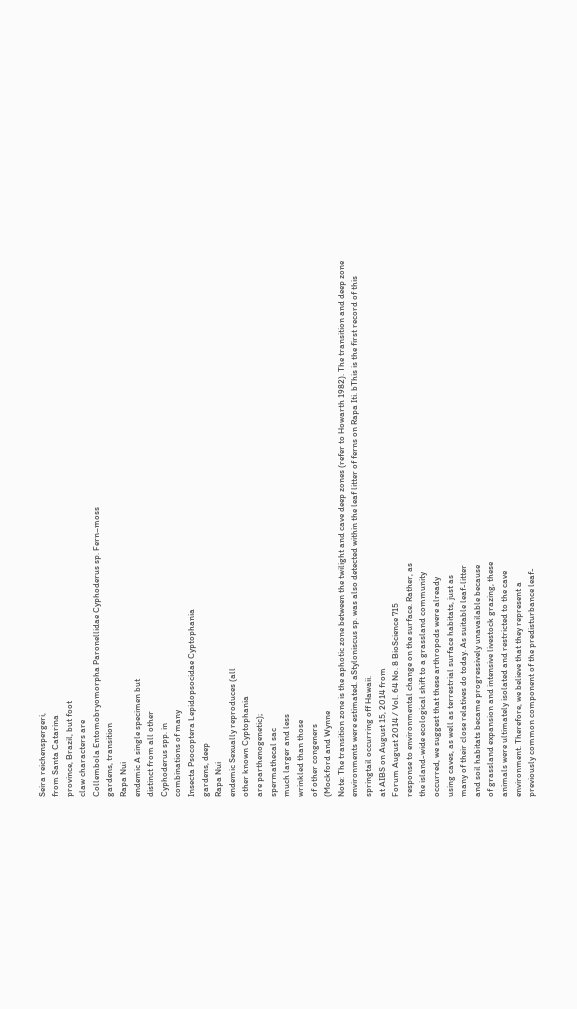Seira reichenspergeri,
from Santa Catarina
province, Brazil, but foot
claw characters are
Collembola Entomobryomorpha Paronellidae Cyphoderus sp. Fern–moss
gardens, transition
Rapa Nui
endemic A single specimen but
distinct from all other
Cyphoderus spp. in
combinations of many
Insecta Psocoptera Lepidopsocidae Cyptophania
gardens, deep
Rapa Nui
endemic Sexually reproduces (all
other known Cyptophania
are parthenogenetic);
spermathecal sac
much larger and less
wrinkled than those
of other congeners
(Mockford and Wynne
Note: The transition zone is the aphotic zone between the twilight and cave deep zones (refer to Howarth 1982). The transition and deep zone
environments were estimated. aStyloniscus sp. was also detected within the leaf litter of ferns on Rapa Iti. bThis is the first record of this
springtail occurring off Hawaii.
at AIBS on August 15, 2014 from
Forum August 2014 / Vol. 64 No. 8 BioScience 715
response to environmental change on the surface. Rather, as
the island-wide ecological shift to a grassland community
occurred, we suggest that these arthropods were already
using caves, as well as terrestrial surface habitats, just as
many of their close relatives do today. As suitable leaf-litter
and soil habitats became progressively unavailable because
of grassland expansion and intensive livestock grazing, these
animals were ultimately isolated and restricted to the cave
environment. Therefore, we believe that they represent a
previously common component of the predisturbance leaf-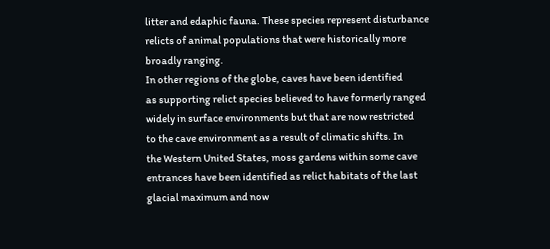litter and edaphic fauna. These species represent disturbance
relicts of animal populations that were historically more
broadly ranging.
In other regions of the globe, caves have been identified
as supporting relict species believed to have formerly ranged
widely in surface environments but that are now restricted
to the cave environment as a result of climatic shifts. In
the Western United States, moss gardens within some cave
entrances have been identified as relict habitats of the last
glacial maximum and now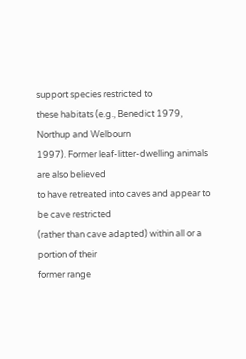support species restricted to
these habitats (e.g., Benedict 1979, Northup and Welbourn
1997). Former leaf-litter-dwelling animals are also believed
to have retreated into caves and appear to be cave restricted
(rather than cave adapted) within all or a portion of their
former range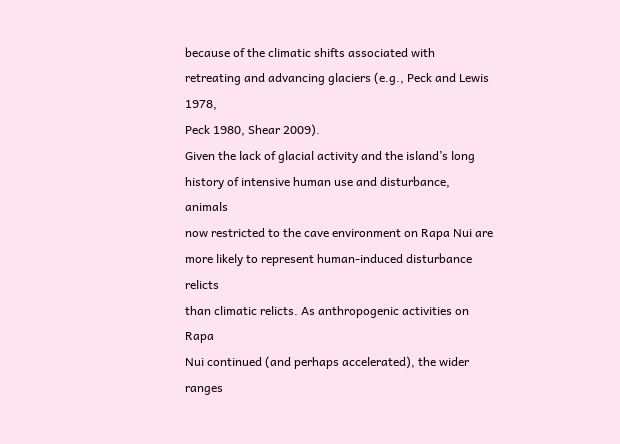because of the climatic shifts associated with
retreating and advancing glaciers (e.g., Peck and Lewis 1978,
Peck 1980, Shear 2009).
Given the lack of glacial activity and the island’s long
history of intensive human use and disturbance, animals
now restricted to the cave environment on Rapa Nui are
more likely to represent human-induced disturbance relicts
than climatic relicts. As anthropogenic activities on Rapa
Nui continued (and perhaps accelerated), the wider ranges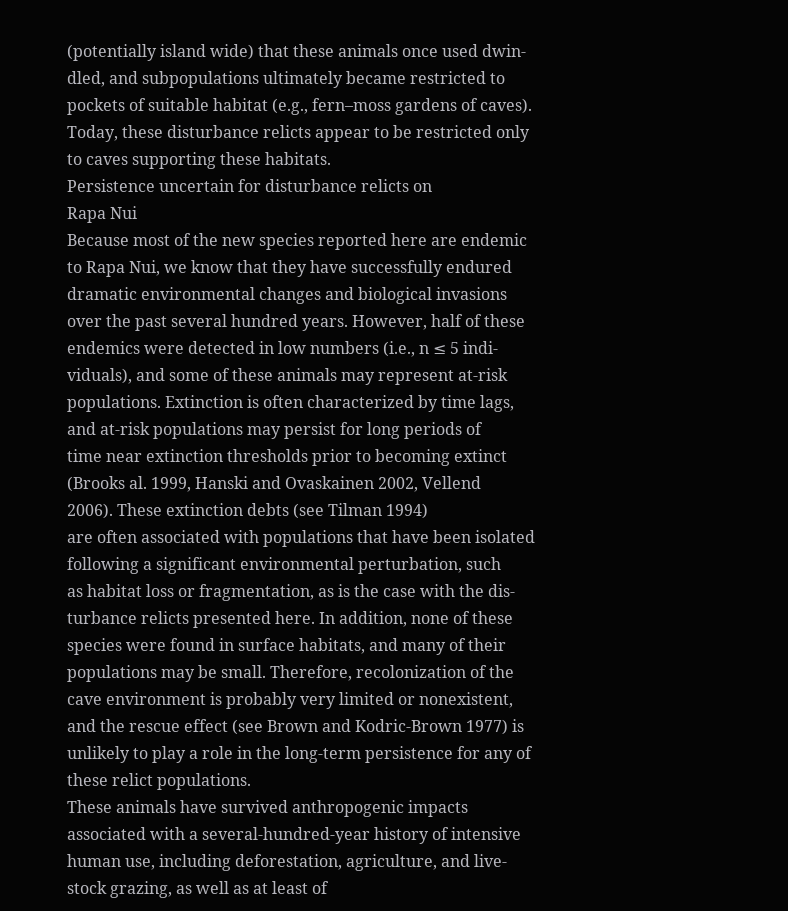(potentially island wide) that these animals once used dwin-
dled, and subpopulations ultimately became restricted to
pockets of suitable habitat (e.g., fern–moss gardens of caves).
Today, these disturbance relicts appear to be restricted only
to caves supporting these habitats.
Persistence uncertain for disturbance relicts on
Rapa Nui
Because most of the new species reported here are endemic
to Rapa Nui, we know that they have successfully endured
dramatic environmental changes and biological invasions
over the past several hundred years. However, half of these
endemics were detected in low numbers (i.e., n ≤ 5 indi-
viduals), and some of these animals may represent at-risk
populations. Extinction is often characterized by time lags,
and at-risk populations may persist for long periods of
time near extinction thresholds prior to becoming extinct
(Brooks al. 1999, Hanski and Ovaskainen 2002, Vellend
2006). These extinction debts (see Tilman 1994)
are often associated with populations that have been isolated
following a significant environmental perturbation, such
as habitat loss or fragmentation, as is the case with the dis-
turbance relicts presented here. In addition, none of these
species were found in surface habitats, and many of their
populations may be small. Therefore, recolonization of the
cave environment is probably very limited or nonexistent,
and the rescue effect (see Brown and Kodric-Brown 1977) is
unlikely to play a role in the long-term persistence for any of
these relict populations.
These animals have survived anthropogenic impacts
associated with a several-hundred-year history of intensive
human use, including deforestation, agriculture, and live-
stock grazing, as well as at least of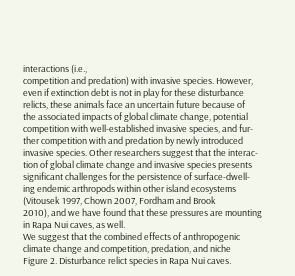interactions (i.e.,
competition and predation) with invasive species. However,
even if extinction debt is not in play for these disturbance
relicts, these animals face an uncertain future because of
the associated impacts of global climate change, potential
competition with well-established invasive species, and fur-
ther competition with and predation by newly introduced
invasive species. Other researchers suggest that the interac-
tion of global climate change and invasive species presents
significant challenges for the persistence of surface-dwell-
ing endemic arthropods within other island ecosystems
(Vitousek 1997, Chown 2007, Fordham and Brook
2010), and we have found that these pressures are mounting
in Rapa Nui caves, as well.
We suggest that the combined effects of anthropogenic
climate change and competition, predation, and niche
Figure 2. Disturbance relict species in Rapa Nui caves.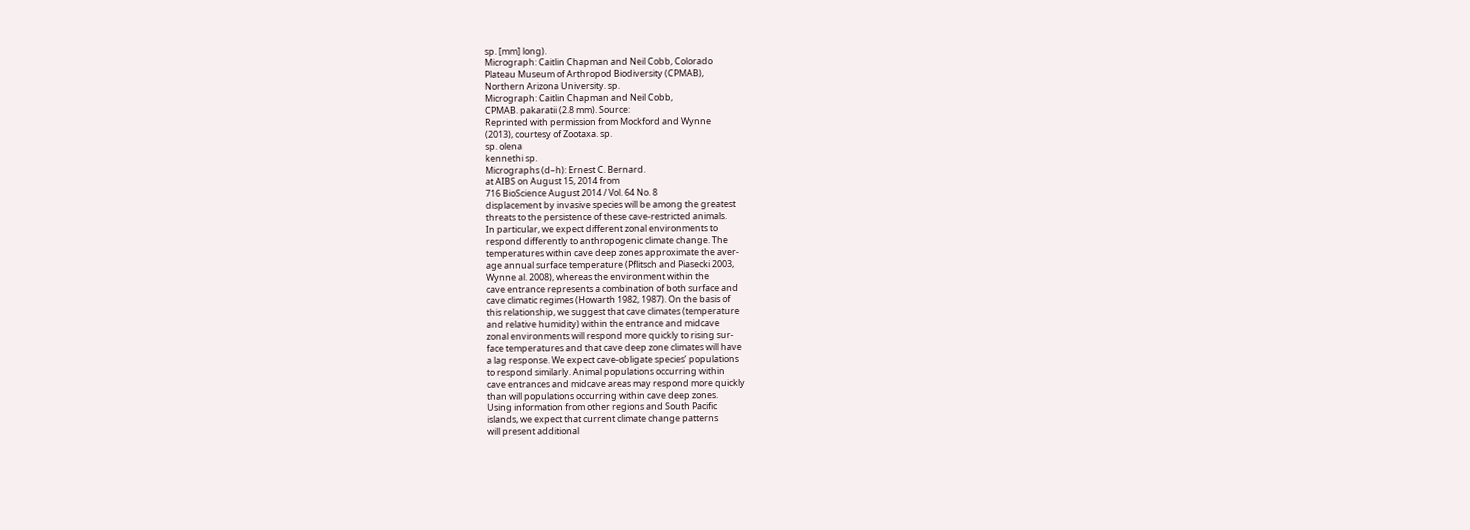sp. [mm] long).
Micrograph: Caitlin Chapman and Neil Cobb, Colorado
Plateau Museum of Arthropod Biodiversity (CPMAB),
Northern Arizona University. sp.
Micrograph: Caitlin Chapman and Neil Cobb,
CPMAB. pakaratii (2.8 mm). Source:
Reprinted with permission from Mockford and Wynne
(2013), courtesy of Zootaxa. sp.
sp. olena
kennethi sp.
Micrographs (d–h): Ernest C. Bernard.
at AIBS on August 15, 2014 from
716 BioScience August 2014 / Vol. 64 No. 8
displacement by invasive species will be among the greatest
threats to the persistence of these cave-restricted animals.
In particular, we expect different zonal environments to
respond differently to anthropogenic climate change. The
temperatures within cave deep zones approximate the aver-
age annual surface temperature (Pflitsch and Piasecki 2003,
Wynne al. 2008), whereas the environment within the
cave entrance represents a combination of both surface and
cave climatic regimes (Howarth 1982, 1987). On the basis of
this relationship, we suggest that cave climates (temperature
and relative humidity) within the entrance and midcave
zonal environments will respond more quickly to rising sur-
face temperatures and that cave deep zone climates will have
a lag response. We expect cave-obligate species’ populations
to respond similarly. Animal populations occurring within
cave entrances and midcave areas may respond more quickly
than will populations occurring within cave deep zones.
Using information from other regions and South Pacific
islands, we expect that current climate change patterns
will present additional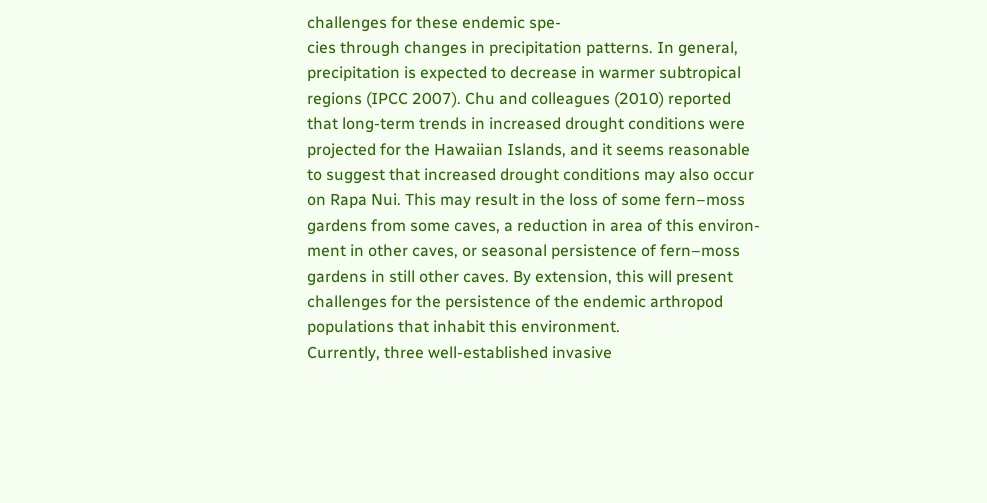challenges for these endemic spe-
cies through changes in precipitation patterns. In general,
precipitation is expected to decrease in warmer subtropical
regions (IPCC 2007). Chu and colleagues (2010) reported
that long-term trends in increased drought conditions were
projected for the Hawaiian Islands, and it seems reasonable
to suggest that increased drought conditions may also occur
on Rapa Nui. This may result in the loss of some fern–moss
gardens from some caves, a reduction in area of this environ-
ment in other caves, or seasonal persistence of fern–moss
gardens in still other caves. By extension, this will present
challenges for the persistence of the endemic arthropod
populations that inhabit this environment.
Currently, three well-established invasive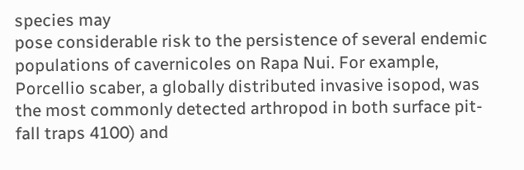species may
pose considerable risk to the persistence of several endemic
populations of cavernicoles on Rapa Nui. For example,
Porcellio scaber, a globally distributed invasive isopod, was
the most commonly detected arthropod in both surface pit-
fall traps 4100) and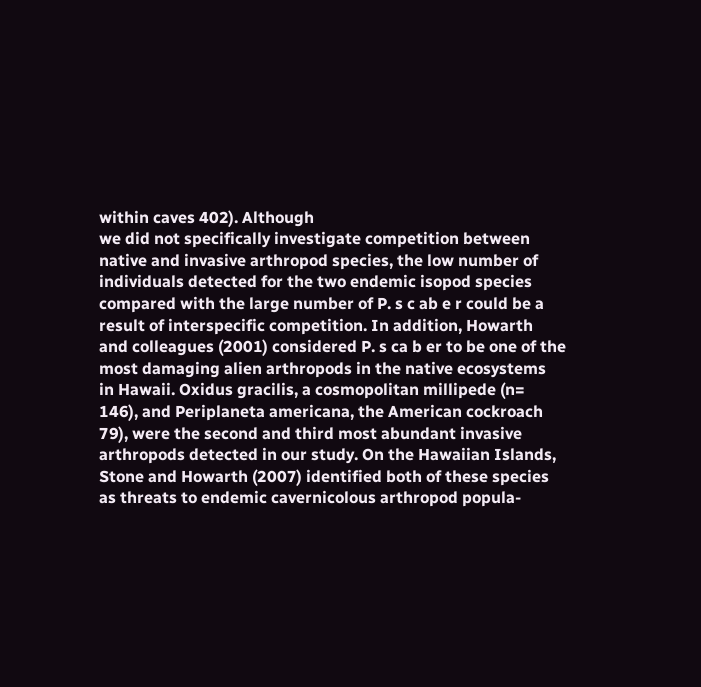within caves 402). Although
we did not specifically investigate competition between
native and invasive arthropod species, the low number of
individuals detected for the two endemic isopod species
compared with the large number of P. s c ab e r could be a
result of interspecific competition. In addition, Howarth
and colleagues (2001) considered P. s ca b er to be one of the
most damaging alien arthropods in the native ecosystems
in Hawaii. Oxidus gracilis, a cosmopolitan millipede (n=
146), and Periplaneta americana, the American cockroach
79), were the second and third most abundant invasive
arthropods detected in our study. On the Hawaiian Islands,
Stone and Howarth (2007) identified both of these species
as threats to endemic cavernicolous arthropod popula-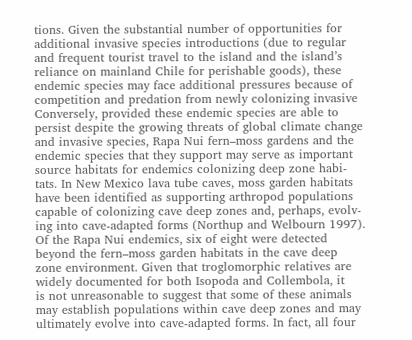tions. Given the substantial number of opportunities for
additional invasive species introductions (due to regular
and frequent tourist travel to the island and the island’s
reliance on mainland Chile for perishable goods), these
endemic species may face additional pressures because of
competition and predation from newly colonizing invasive
Conversely, provided these endemic species are able to
persist despite the growing threats of global climate change
and invasive species, Rapa Nui fern–moss gardens and the
endemic species that they support may serve as important
source habitats for endemics colonizing deep zone habi-
tats. In New Mexico lava tube caves, moss garden habitats
have been identified as supporting arthropod populations
capable of colonizing cave deep zones and, perhaps, evolv-
ing into cave-adapted forms (Northup and Welbourn 1997).
Of the Rapa Nui endemics, six of eight were detected
beyond the fern–moss garden habitats in the cave deep
zone environment. Given that troglomorphic relatives are
widely documented for both Isopoda and Collembola, it
is not unreasonable to suggest that some of these animals
may establish populations within cave deep zones and may
ultimately evolve into cave-adapted forms. In fact, all four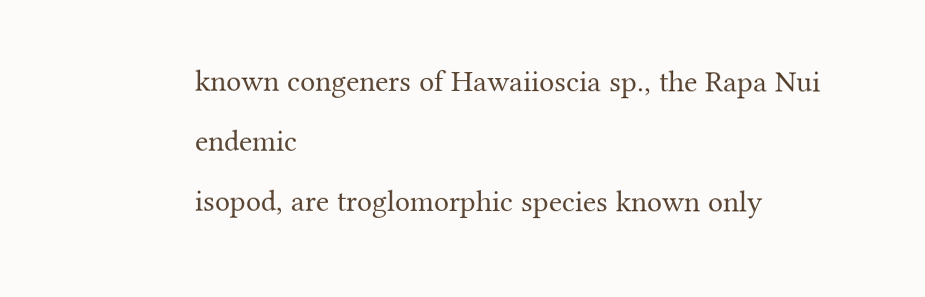known congeners of Hawaiioscia sp., the Rapa Nui endemic
isopod, are troglomorphic species known only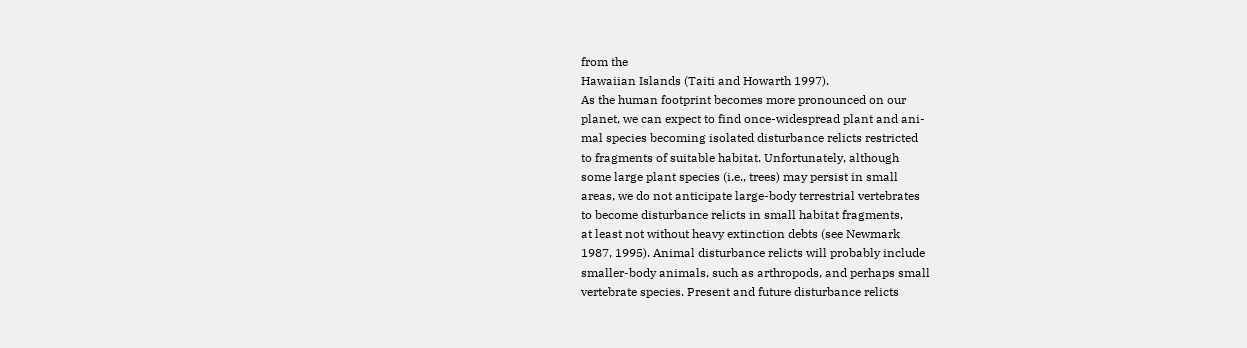from the
Hawaiian Islands (Taiti and Howarth 1997).
As the human footprint becomes more pronounced on our
planet, we can expect to find once-widespread plant and ani-
mal species becoming isolated disturbance relicts restricted
to fragments of suitable habitat. Unfortunately, although
some large plant species (i.e., trees) may persist in small
areas, we do not anticipate large-body terrestrial vertebrates
to become disturbance relicts in small habitat fragments,
at least not without heavy extinction debts (see Newmark
1987, 1995). Animal disturbance relicts will probably include
smaller-body animals, such as arthropods, and perhaps small
vertebrate species. Present and future disturbance relicts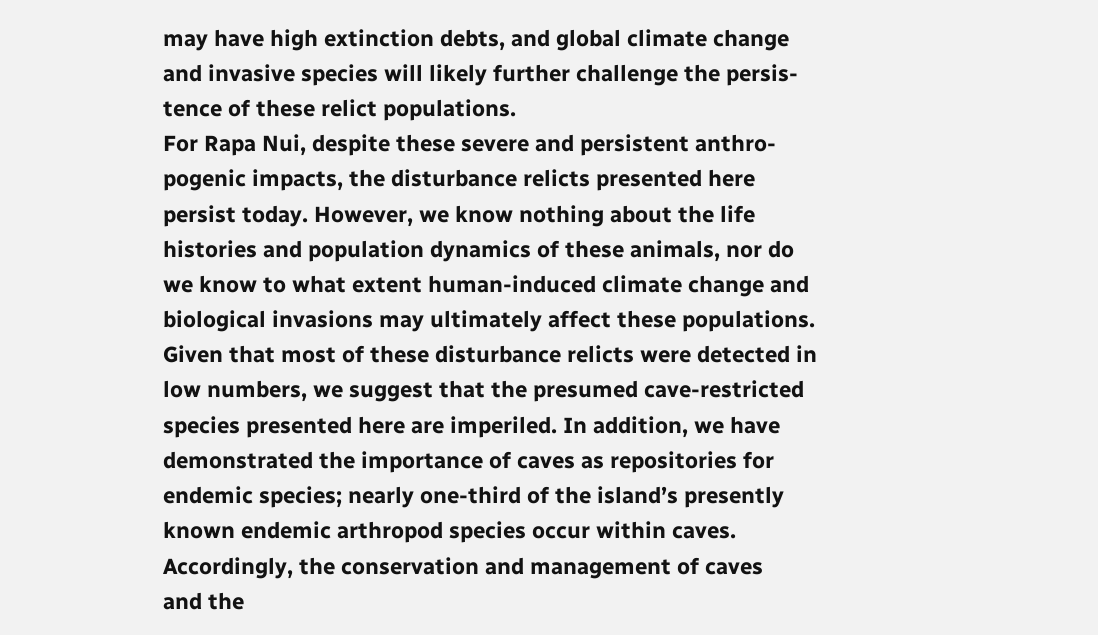may have high extinction debts, and global climate change
and invasive species will likely further challenge the persis-
tence of these relict populations.
For Rapa Nui, despite these severe and persistent anthro-
pogenic impacts, the disturbance relicts presented here
persist today. However, we know nothing about the life
histories and population dynamics of these animals, nor do
we know to what extent human-induced climate change and
biological invasions may ultimately affect these populations.
Given that most of these disturbance relicts were detected in
low numbers, we suggest that the presumed cave-restricted
species presented here are imperiled. In addition, we have
demonstrated the importance of caves as repositories for
endemic species; nearly one-third of the island’s presently
known endemic arthropod species occur within caves.
Accordingly, the conservation and management of caves
and the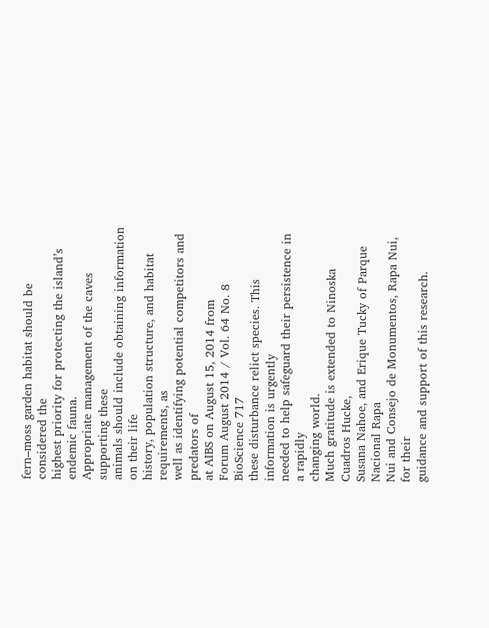fern–moss garden habitat should be considered the
highest priority for protecting the island’s endemic fauna.
Appropriate management of the caves supporting these
animals should include obtaining information on their life
history, population structure, and habitat requirements, as
well as identifying potential competitors and predators of
at AIBS on August 15, 2014 from
Forum August 2014 / Vol. 64 No. 8 BioScience 717
these disturbance relict species. This information is urgently
needed to help safeguard their persistence in a rapidly
changing world.
Much gratitude is extended to Ninoska Cuadros Hucke,
Susana Nahoe, and Erique Tucky of Parque Nacional Rapa
Nui and Consejo de Monumentos, Rapa Nui, for their
guidance and support of this research.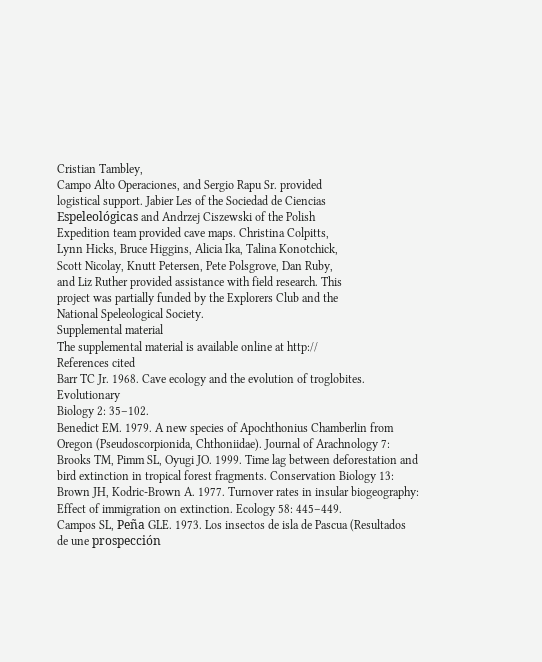Cristian Tambley,
Campo Alto Operaciones, and Sergio Rapu Sr. provided
logistical support. Jabier Les of the Sociedad de Ciencias
Espeleológicas and Andrzej Ciszewski of the Polish
Expedition team provided cave maps. Christina Colpitts,
Lynn Hicks, Bruce Higgins, Alicia Ika, Talina Konotchick,
Scott Nicolay, Knutt Petersen, Pete Polsgrove, Dan Ruby,
and Liz Ruther provided assistance with field research. This
project was partially funded by the Explorers Club and the
National Speleological Society.
Supplemental material
The supplemental material is available online at http://
References cited
Barr TC Jr. 1968. Cave ecology and the evolution of troglobites. Evolutionary
Biology 2: 35–102.
Benedict EM. 1979. A new species of Apochthonius Chamberlin from
Oregon (Pseudoscorpionida, Chthoniidae). Journal of Arachnology 7:
Brooks TM, Pimm SL, Oyugi JO. 1999. Time lag between deforestation and
bird extinction in tropical forest fragments. Conservation Biology 13:
Brown JH, Kodric-Brown A. 1977. Turnover rates in insular biogeography:
Effect of immigration on extinction. Ecology 58: 445–449.
Campos SL, Peña GLE. 1973. Los insectos de isla de Pascua (Resultados
de une prospección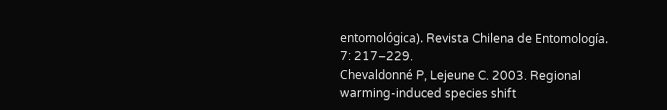entomológica). Revista Chilena de Entomología.
7: 217–229.
Chevaldonné P, Lejeune C. 2003. Regional warming-induced species shift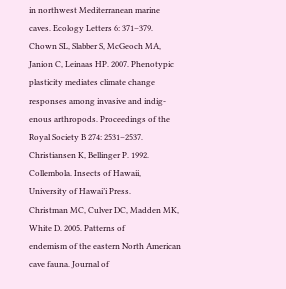in northwest Mediterranean marine caves. Ecology Letters 6: 371–379.
Chown SL, Slabber S, McGeoch MA, Janion C, Leinaas HP. 2007. Phenotypic
plasticity mediates climate change responses among invasive and indig-
enous arthropods. Proceedings of the Royal Society B 274: 2531–2537.
Christiansen K, Bellinger P. 1992. Collembola. Insects of Hawaii,
University of Hawai’i Press.
Christman MC, Culver DC, Madden MK, White D. 2005. Patterns of
endemism of the eastern North American cave fauna. Journal of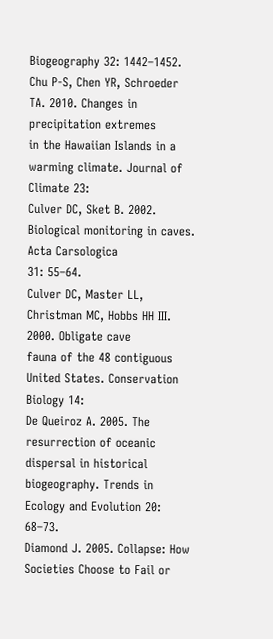Biogeography 32: 1442–1452.
Chu P-S, Chen YR, Schroeder TA. 2010. Changes in precipitation extremes
in the Hawaiian Islands in a warming climate. Journal of Climate 23:
Culver DC, Sket B. 2002. Biological monitoring in caves. Acta Carsologica
31: 55–64.
Culver DC, Master LL, Christman MC, Hobbs HH III. 2000. Obligate cave
fauna of the 48 contiguous United States. Conservation Biology 14:
De Queiroz A. 2005. The resurrection of oceanic dispersal in historical
biogeography. Trends in Ecology and Evolution 20: 68–73.
Diamond J. 2005. Collapse: How Societies Choose to Fail or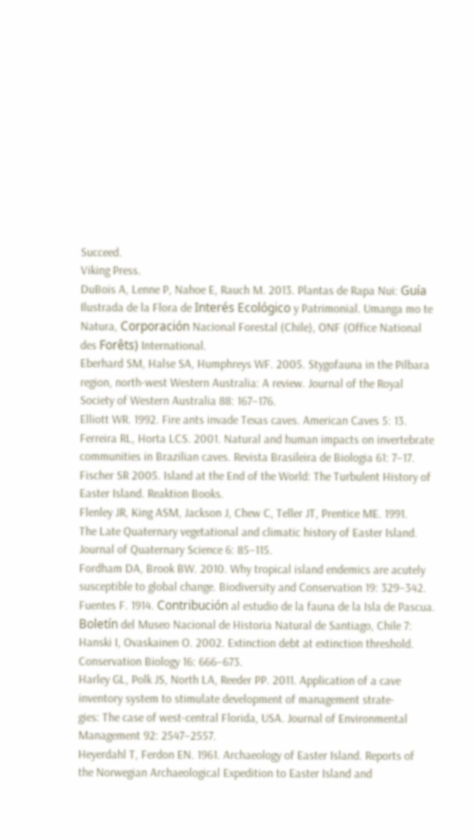Succeed.
Viking Press.
DuBois A, Lenne P, Nahoe E, Rauch M. 2013. Plantas de Rapa Nui: Guía
Ilustrada de la Flora de Interés Ecológico y Patrimonial. Umanga mo te
Natura, Corporación Nacional Forestal (Chile), ONF (Office National
des Forêts) International.
Eberhard SM, Halse SA, Humphreys WF. 2005. Stygofauna in the Pilbara
region, north-west Western Australia: A review. Journal of the Royal
Society of Western Australia 88: 167–176.
Elliott WR. 1992. Fire ants invade Texas caves. American Caves 5: 13.
Ferreira RL, Horta LCS. 2001. Natural and human impacts on invertebrate
communities in Brazilian caves. Revista Brasileira de Biologia 61: 7–17.
Fischer SR 2005. Island at the End of the World: The Turbulent History of
Easter Island. Reaktion Books.
Flenley JR, King ASM, Jackson J, Chew C, Teller JT, Prentice ME. 1991.
The Late Quaternary vegetational and climatic history of Easter Island.
Journal of Quaternary Science 6: 85–115.
Fordham DA, Brook BW. 2010. Why tropical island endemics are acutely
susceptible to global change. Biodiversity and Conservation 19: 329–342.
Fuentes F. 1914. Contribución al estudio de la fauna de la Isla de Pascua.
Boletín del Museo Nacional de Historia Natural de Santiago, Chile 7:
Hanski I, Ovaskainen O. 2002. Extinction debt at extinction threshold.
Conservation Biology 16: 666–673.
Harley GL, Polk JS, North LA, Reeder PP. 2011. Application of a cave
inventory system to stimulate development of management strate-
gies: The case of west-central Florida, USA. Journal of Environmental
Management 92: 2547–2557.
Heyerdahl T, Ferdon EN. 1961. Archaeology of Easter Island. Reports of
the Norwegian Archaeological Expedition to Easter Island and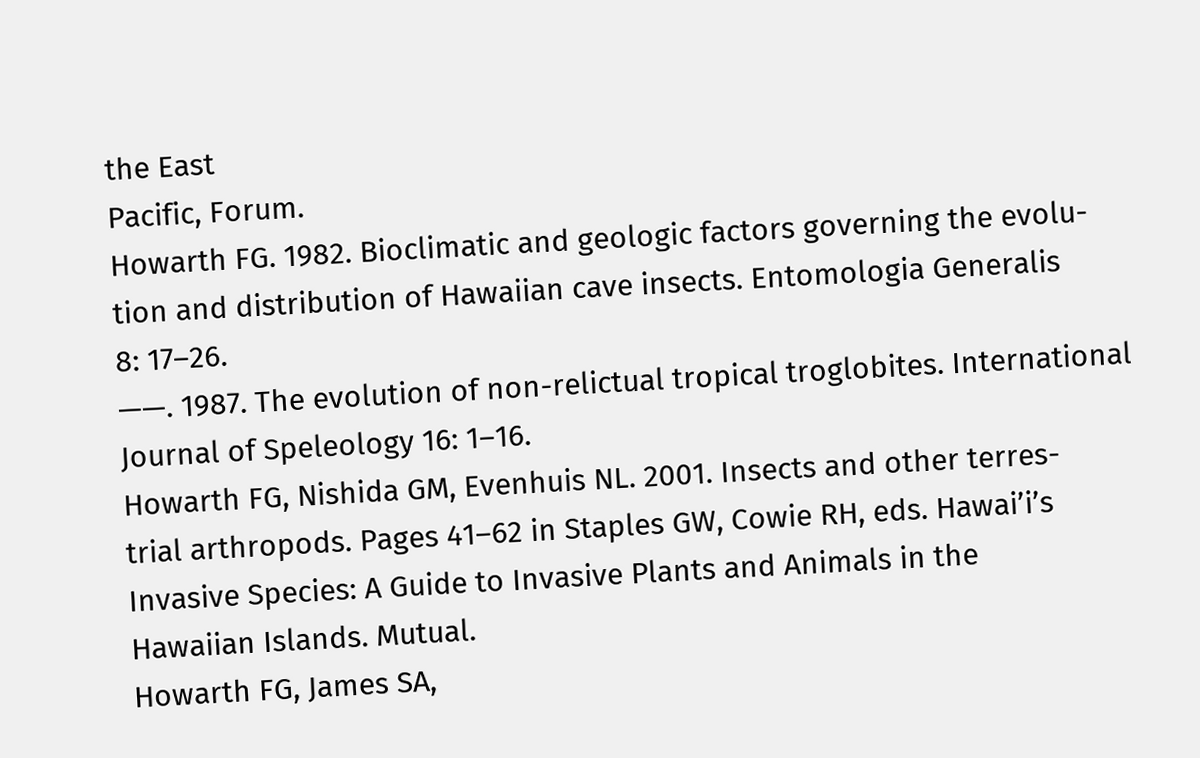the East
Pacific, Forum.
Howarth FG. 1982. Bioclimatic and geologic factors governing the evolu-
tion and distribution of Hawaiian cave insects. Entomologia Generalis
8: 17–26.
——. 1987. The evolution of non-relictual tropical troglobites. International
Journal of Speleology 16: 1–16.
Howarth FG, Nishida GM, Evenhuis NL. 2001. Insects and other terres-
trial arthropods. Pages 41–62 in Staples GW, Cowie RH, eds. Hawai’i’s
Invasive Species: A Guide to Invasive Plants and Animals in the
Hawaiian Islands. Mutual.
Howarth FG, James SA,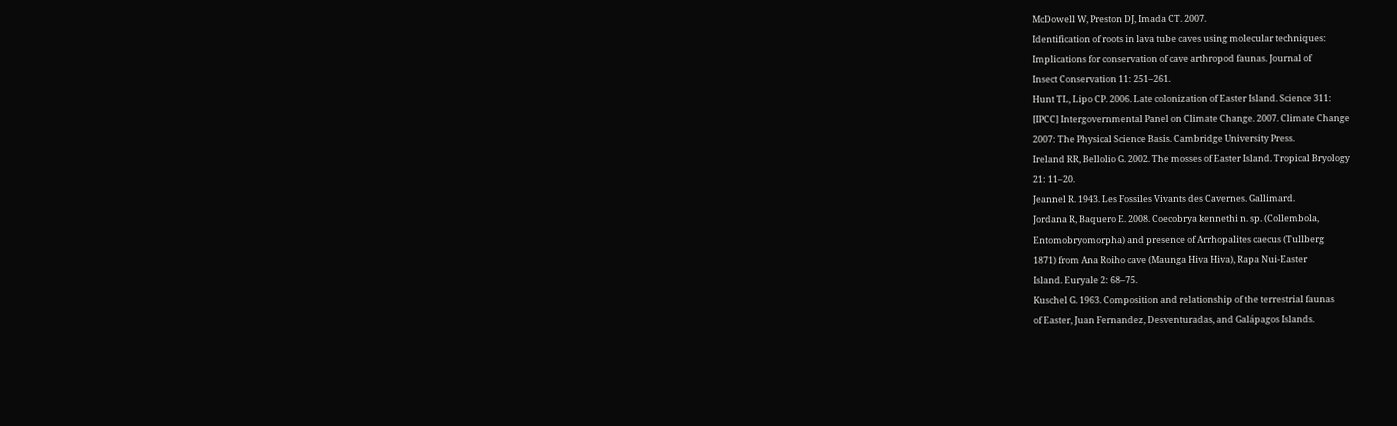McDowell W, Preston DJ, Imada CT. 2007.
Identification of roots in lava tube caves using molecular techniques:
Implications for conservation of cave arthropod faunas. Journal of
Insect Conservation 11: 251–261.
Hunt TL, Lipo CP. 2006. Late colonization of Easter Island. Science 311:
[IPCC] Intergovernmental Panel on Climate Change. 2007. Climate Change
2007: The Physical Science Basis. Cambridge University Press.
Ireland RR, Bellolio G. 2002. The mosses of Easter Island. Tropical Bryology
21: 11–20.
Jeannel R. 1943. Les Fossiles Vivants des Cavernes. Gallimard.
Jordana R, Baquero E. 2008. Coecobrya kennethi n. sp. (Collembola,
Entomobryomorpha) and presence of Arrhopalites caecus (Tullberg
1871) from Ana Roiho cave (Maunga Hiva Hiva), Rapa Nui-Easter
Island. Euryale 2: 68–75.
Kuschel G. 1963. Composition and relationship of the terrestrial faunas
of Easter, Juan Fernandez, Desventuradas, and Galápagos Islands.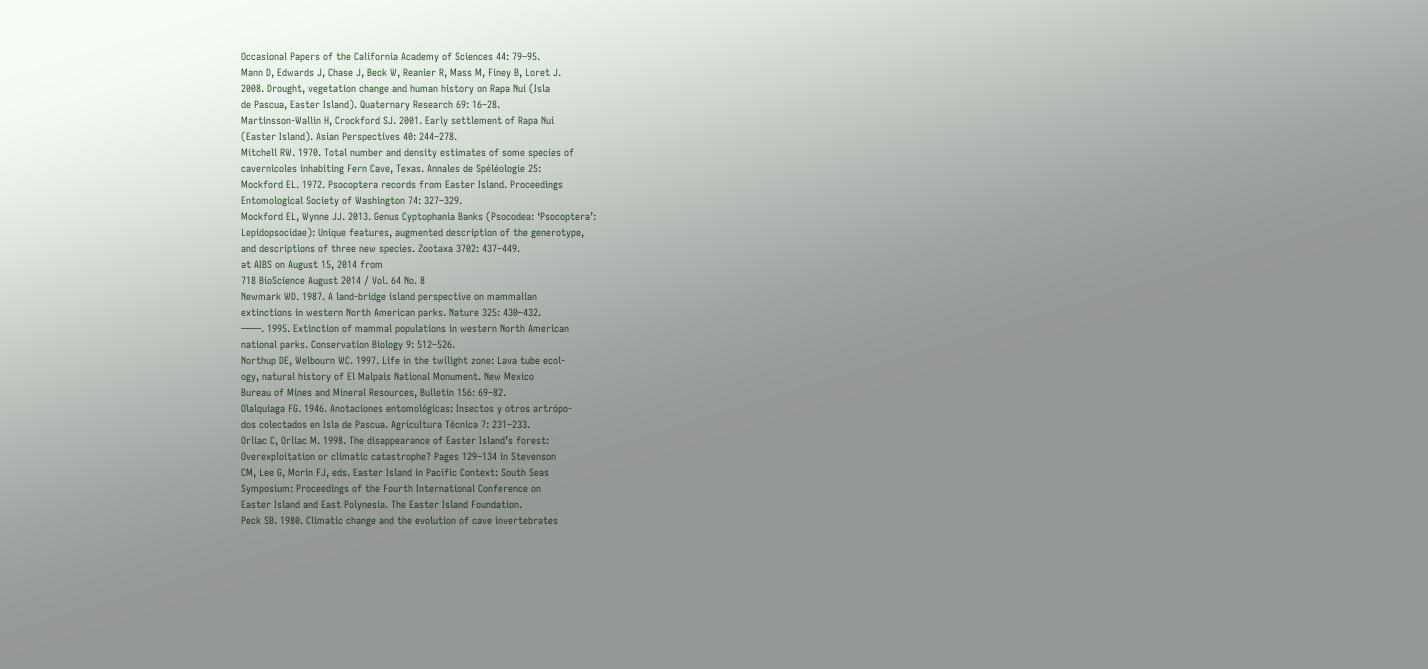Occasional Papers of the California Academy of Sciences 44: 79–95.
Mann D, Edwards J, Chase J, Beck W, Reanier R, Mass M, Finey B, Loret J.
2008. Drought, vegetation change and human history on Rapa Nui (Isla
de Pascua, Easter Island). Quaternary Research 69: 16–28.
Martinsson-Wallin H, Crockford SJ. 2001. Early settlement of Rapa Nui
(Easter Island). Asian Perspectives 40: 244–278.
Mitchell RW. 1970. Total number and density estimates of some species of
cavernicoles inhabiting Fern Cave, Texas. Annales de Spéléologie 25:
Mockford EL. 1972. Psocoptera records from Easter Island. Proceedings
Entomological Society of Washington 74: 327–329.
Mockford EL, Wynne JJ. 2013. Genus Cyptophania Banks (Psocodea: ‘Psocoptera’:
Lepidopsocidae): Unique features, augmented description of the generotype,
and descriptions of three new species. Zootaxa 3702: 437–449.
at AIBS on August 15, 2014 from
718 BioScience August 2014 / Vol. 64 No. 8
Newmark WD. 1987. A land-bridge island perspective on mammalian
extinctions in western North American parks. Nature 325: 430–432.
——. 1995. Extinction of mammal populations in western North American
national parks. Conservation Biology 9: 512–526.
Northup DE, Welbourn WC. 1997. Life in the twilight zone: Lava tube ecol-
ogy, natural history of El Malpais National Monument. New Mexico
Bureau of Mines and Mineral Resources, Bulletin 156: 69–82.
Olalquiaga FG. 1946. Anotaciones entomológicas: Insectos y otros artrópo-
dos colectados en Isla de Pascua. Agricultura Técnica 7: 231–233.
Orliac C, Orliac M. 1998. The disappearance of Easter Island’s forest:
Overexploitation or climatic catastrophe? Pages 129–134 in Stevenson
CM, Lee G, Morin FJ, eds. Easter Island in Pacific Context: South Seas
Symposium: Proceedings of the Fourth International Conference on
Easter Island and East Polynesia. The Easter Island Foundation.
Peck SB. 1980. Climatic change and the evolution of cave invertebrates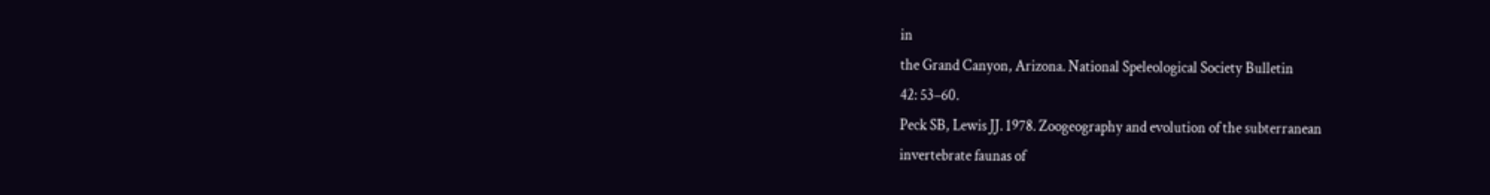in
the Grand Canyon, Arizona. National Speleological Society Bulletin
42: 53–60.
Peck SB, Lewis JJ. 1978. Zoogeography and evolution of the subterranean
invertebrate faunas of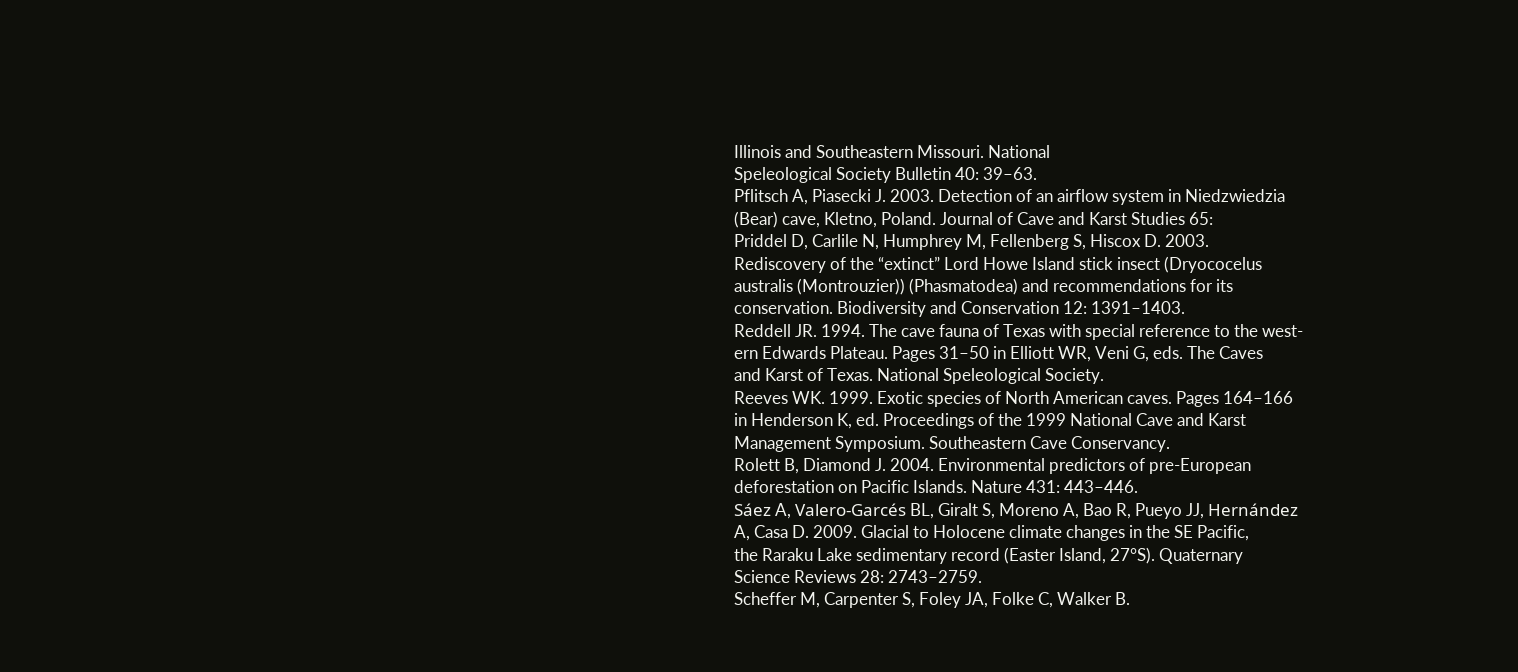Illinois and Southeastern Missouri. National
Speleological Society Bulletin 40: 39–63.
Pflitsch A, Piasecki J. 2003. Detection of an airflow system in Niedzwiedzia
(Bear) cave, Kletno, Poland. Journal of Cave and Karst Studies 65:
Priddel D, Carlile N, Humphrey M, Fellenberg S, Hiscox D. 2003.
Rediscovery of the “extinct” Lord Howe Island stick insect (Dryococelus
australis (Montrouzier)) (Phasmatodea) and recommendations for its
conservation. Biodiversity and Conservation 12: 1391–1403.
Reddell JR. 1994. The cave fauna of Texas with special reference to the west-
ern Edwards Plateau. Pages 31–50 in Elliott WR, Veni G, eds. The Caves
and Karst of Texas. National Speleological Society.
Reeves WK. 1999. Exotic species of North American caves. Pages 164–166
in Henderson K, ed. Proceedings of the 1999 National Cave and Karst
Management Symposium. Southeastern Cave Conservancy.
Rolett B, Diamond J. 2004. Environmental predictors of pre-European
deforestation on Pacific Islands. Nature 431: 443–446.
Sáez A, Valero-Garcés BL, Giralt S, Moreno A, Bao R, Pueyo JJ, Hernández
A, Casa D. 2009. Glacial to Holocene climate changes in the SE Pacific,
the Raraku Lake sedimentary record (Easter Island, 27°S). Quaternary
Science Reviews 28: 2743–2759.
Scheffer M, Carpenter S, Foley JA, Folke C, Walker B.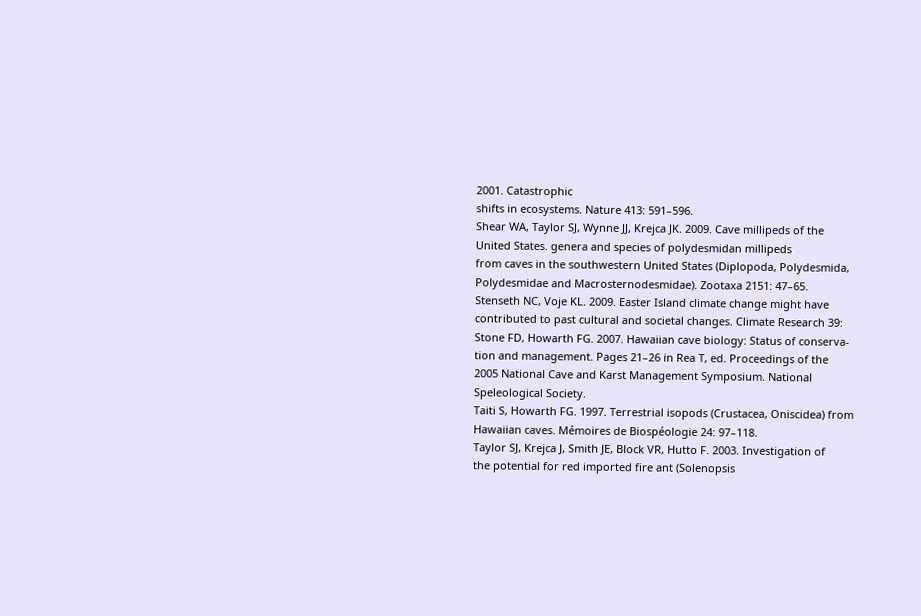2001. Catastrophic
shifts in ecosystems. Nature 413: 591–596.
Shear WA, Taylor SJ, Wynne JJ, Krejca JK. 2009. Cave millipeds of the
United States. genera and species of polydesmidan millipeds
from caves in the southwestern United States (Diplopoda, Polydesmida,
Polydesmidae and Macrosternodesmidae). Zootaxa 2151: 47–65.
Stenseth NC, Voje KL. 2009. Easter Island climate change might have
contributed to past cultural and societal changes. Climate Research 39:
Stone FD, Howarth FG. 2007. Hawaiian cave biology: Status of conserva-
tion and management. Pages 21–26 in Rea T, ed. Proceedings of the
2005 National Cave and Karst Management Symposium. National
Speleological Society.
Taiti S, Howarth FG. 1997. Terrestrial isopods (Crustacea, Oniscidea) from
Hawaiian caves. Mémoires de Biospéologie 24: 97–118.
Taylor SJ, Krejca J, Smith JE, Block VR, Hutto F. 2003. Investigation of
the potential for red imported fire ant (Solenopsis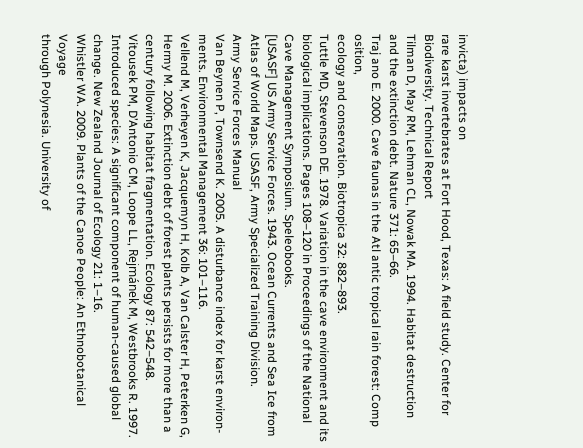invicta) impacts on
rare karst invertebrates at Fort Hood, Texas: A field study. Center for
Biodiversity. Technical Report
Tilman D, May RM, Lehman CL, Nowak MA. 1994. Habitat destruction
and the extinction debt. Nature 371: 65–66.
Traj ano E. 2000. Cave faunas in the Atl antic tropical rain forest: Comp osition,
ecology and conservation. Biotropica 32: 882–893.
Tuttle MD, Stevenson DE. 1978. Variation in the cave environment and its
biological implications. Pages 108–120 in Proceedings of the National
Cave Management Symposium. Speleobooks.
[USASF] US Army Service Forces. 1943. Ocean Currents and Sea Ice from
Atlas of World Maps. USASF, Army Specialized Training Division.
Army Service Forces Manual
Van Beynen P, Townsend K. 2005. A disturbance index for karst environ-
ments. Environmental Management 36: 101–116.
Vellend M, Verheyen K, Jacquemyn H, Kolb A, Van Calster H, Peterken G,
Hermy M. 2006. Extinction debt of forest plants persists for more than a
century following habitat fragmentation. Ecology 87: 542–548.
Vitousek PM, D’Antonio CM, Loope LL, Rejmánek M, Westbrooks R. 1997.
Introduced species: A significant component of human-caused global
change. New Zealand Journal of Ecology 21: 1–16.
Whistler WA. 2009. Plants of the Canoe People: An Ethnobotanical Voyage
through Polynesia. University of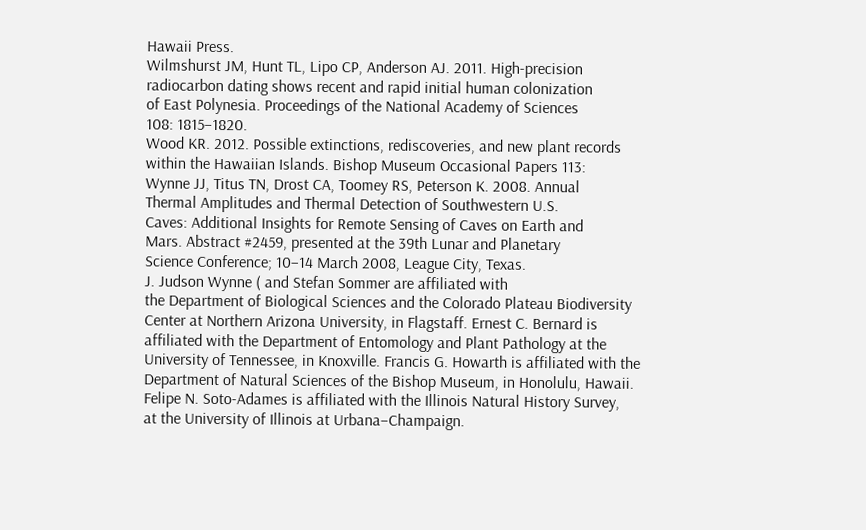Hawaii Press.
Wilmshurst JM, Hunt TL, Lipo CP, Anderson AJ. 2011. High-precision
radiocarbon dating shows recent and rapid initial human colonization
of East Polynesia. Proceedings of the National Academy of Sciences
108: 1815–1820.
Wood KR. 2012. Possible extinctions, rediscoveries, and new plant records
within the Hawaiian Islands. Bishop Museum Occasional Papers 113:
Wynne JJ, Titus TN, Drost CA, Toomey RS, Peterson K. 2008. Annual
Thermal Amplitudes and Thermal Detection of Southwestern U.S.
Caves: Additional Insights for Remote Sensing of Caves on Earth and
Mars. Abstract #2459, presented at the 39th Lunar and Planetary
Science Conference; 10–14 March 2008, League City, Texas.
J. Judson Wynne ( and Stefan Sommer are affiliated with
the Department of Biological Sciences and the Colorado Plateau Biodiversity
Center at Northern Arizona University, in Flagstaff. Ernest C. Bernard is
affiliated with the Department of Entomology and Plant Pathology at the
University of Tennessee, in Knoxville. Francis G. Howarth is affiliated with the
Department of Natural Sciences of the Bishop Museum, in Honolulu, Hawaii.
Felipe N. Soto-Adames is affiliated with the Illinois Natural History Survey,
at the University of Illinois at Urbana–Champaign.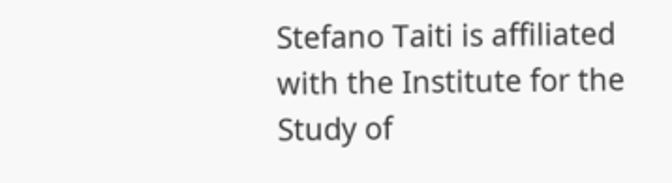Stefano Taiti is affiliated
with the Institute for the Study of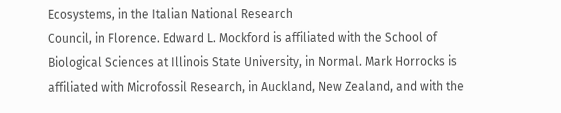Ecosystems, in the Italian National Research
Council, in Florence. Edward L. Mockford is affiliated with the School of
Biological Sciences at Illinois State University, in Normal. Mark Horrocks is
affiliated with Microfossil Research, in Auckland, New Zealand, and with the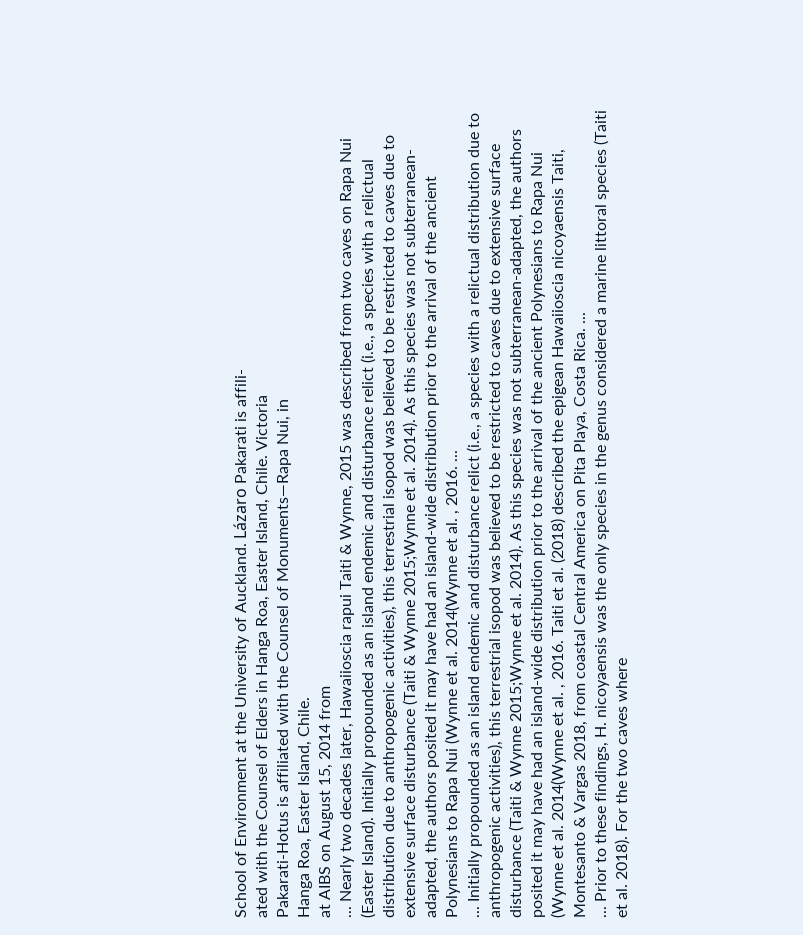School of Environment at the University of Auckland. Lázaro Pakarati is affili-
ated with the Counsel of Elders in Hanga Roa, Easter Island, Chile. Victoria
Pakarati-Hotus is affiliated with the Counsel of Monuments—Rapa Nui, in
Hanga Roa, Easter Island, Chile.
at AIBS on August 15, 2014 from
... Nearly two decades later, Hawaiioscia rapui Taiti & Wynne, 2015 was described from two caves on Rapa Nui (Easter Island). Initially propounded as an island endemic and disturbance relict (i.e., a species with a relictual distribution due to anthropogenic activities), this terrestrial isopod was believed to be restricted to caves due to extensive surface disturbance (Taiti & Wynne 2015;Wynne et al. 2014). As this species was not subterranean-adapted, the authors posited it may have had an island-wide distribution prior to the arrival of the ancient Polynesians to Rapa Nui (Wynne et al. 2014(Wynne et al. , 2016. ...
... Initially propounded as an island endemic and disturbance relict (i.e., a species with a relictual distribution due to anthropogenic activities), this terrestrial isopod was believed to be restricted to caves due to extensive surface disturbance (Taiti & Wynne 2015;Wynne et al. 2014). As this species was not subterranean-adapted, the authors posited it may have had an island-wide distribution prior to the arrival of the ancient Polynesians to Rapa Nui (Wynne et al. 2014(Wynne et al. , 2016. Taiti et al. (2018) described the epigean Hawaiioscia nicoyaensis Taiti, Montesanto & Vargas 2018, from coastal Central America on Pita Playa, Costa Rica. ...
... Prior to these findings, H. nicoyaensis was the only species in the genus considered a marine littoral species (Taiti et al. 2018). For the two caves where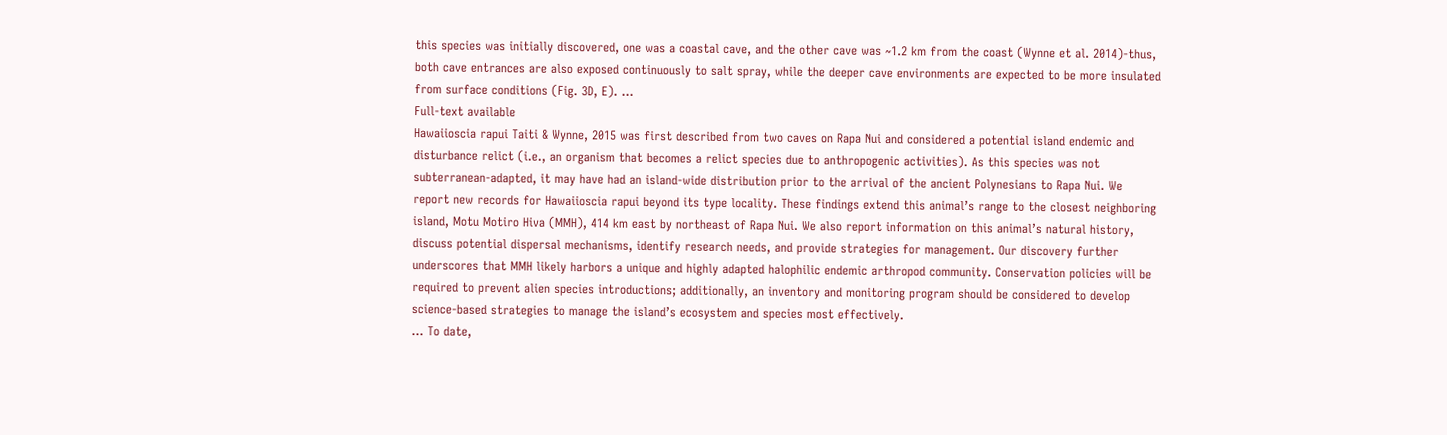this species was initially discovered, one was a coastal cave, and the other cave was ~1.2 km from the coast (Wynne et al. 2014)-thus, both cave entrances are also exposed continuously to salt spray, while the deeper cave environments are expected to be more insulated from surface conditions (Fig. 3D, E). ...
Full-text available
Hawaiioscia rapui Taiti & Wynne, 2015 was first described from two caves on Rapa Nui and considered a potential island endemic and disturbance relict (i.e., an organism that becomes a relict species due to anthropogenic activities). As this species was not subterranean-adapted, it may have had an island-wide distribution prior to the arrival of the ancient Polynesians to Rapa Nui. We report new records for Hawaiioscia rapui beyond its type locality. These findings extend this animal’s range to the closest neighboring island, Motu Motiro Hiva (MMH), 414 km east by northeast of Rapa Nui. We also report information on this animal’s natural history, discuss potential dispersal mechanisms, identify research needs, and provide strategies for management. Our discovery further underscores that MMH likely harbors a unique and highly adapted halophilic endemic arthropod community. Conservation policies will be required to prevent alien species introductions; additionally, an inventory and monitoring program should be considered to develop science-based strategies to manage the island’s ecosystem and species most effectively.
... To date,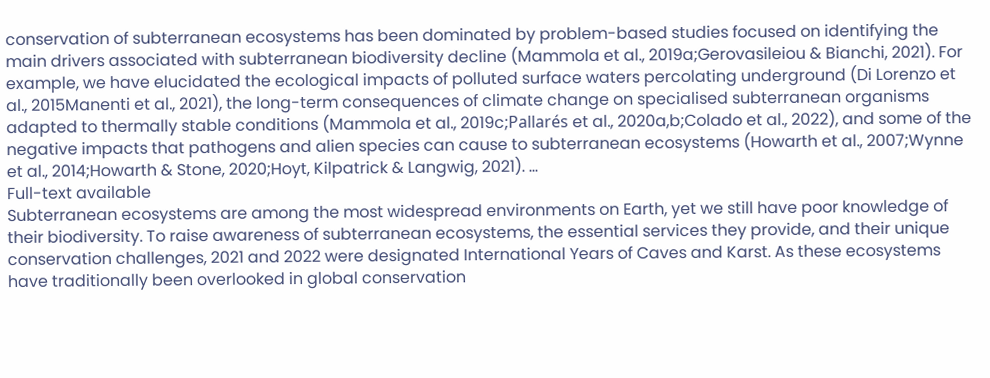conservation of subterranean ecosystems has been dominated by problem-based studies focused on identifying the main drivers associated with subterranean biodiversity decline (Mammola et al., 2019a;Gerovasileiou & Bianchi, 2021). For example, we have elucidated the ecological impacts of polluted surface waters percolating underground (Di Lorenzo et al., 2015Manenti et al., 2021), the long-term consequences of climate change on specialised subterranean organisms adapted to thermally stable conditions (Mammola et al., 2019c;Pallarés et al., 2020a,b;Colado et al., 2022), and some of the negative impacts that pathogens and alien species can cause to subterranean ecosystems (Howarth et al., 2007;Wynne et al., 2014;Howarth & Stone, 2020;Hoyt, Kilpatrick & Langwig, 2021). ...
Full-text available
Subterranean ecosystems are among the most widespread environments on Earth, yet we still have poor knowledge of their biodiversity. To raise awareness of subterranean ecosystems, the essential services they provide, and their unique conservation challenges, 2021 and 2022 were designated International Years of Caves and Karst. As these ecosystems have traditionally been overlooked in global conservation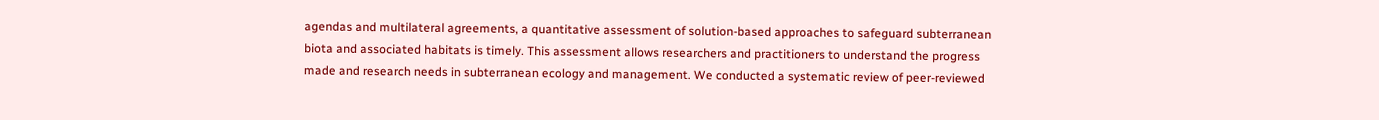agendas and multilateral agreements, a quantitative assessment of solution-based approaches to safeguard subterranean biota and associated habitats is timely. This assessment allows researchers and practitioners to understand the progress made and research needs in subterranean ecology and management. We conducted a systematic review of peer-reviewed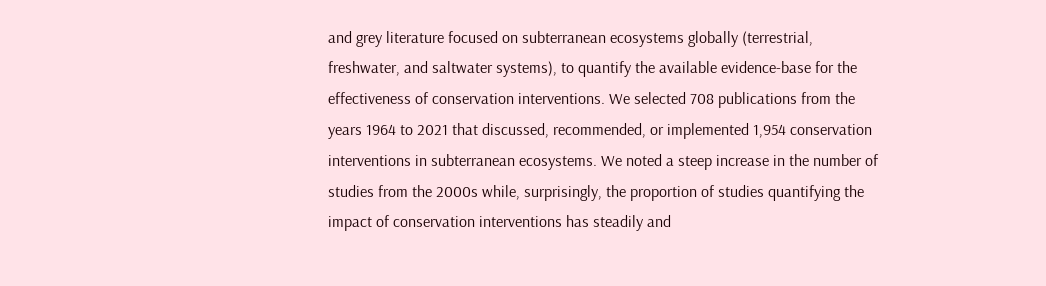and grey literature focused on subterranean ecosystems globally (terrestrial, freshwater, and saltwater systems), to quantify the available evidence-base for the effectiveness of conservation interventions. We selected 708 publications from the years 1964 to 2021 that discussed, recommended, or implemented 1,954 conservation interventions in subterranean ecosystems. We noted a steep increase in the number of studies from the 2000s while, surprisingly, the proportion of studies quantifying the impact of conservation interventions has steadily and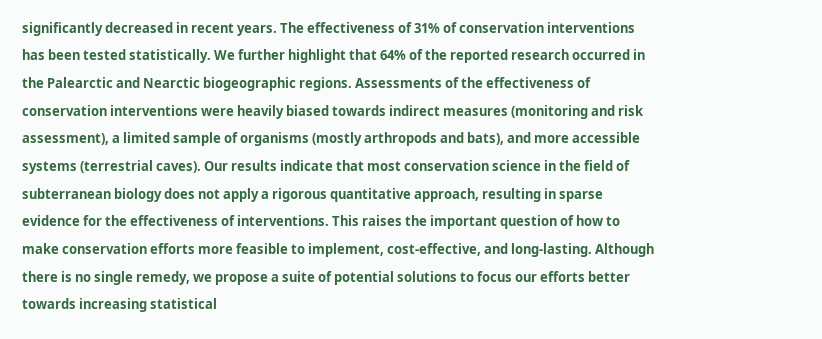significantly decreased in recent years. The effectiveness of 31% of conservation interventions has been tested statistically. We further highlight that 64% of the reported research occurred in the Palearctic and Nearctic biogeographic regions. Assessments of the effectiveness of conservation interventions were heavily biased towards indirect measures (monitoring and risk assessment), a limited sample of organisms (mostly arthropods and bats), and more accessible systems (terrestrial caves). Our results indicate that most conservation science in the field of subterranean biology does not apply a rigorous quantitative approach, resulting in sparse evidence for the effectiveness of interventions. This raises the important question of how to make conservation efforts more feasible to implement, cost-effective, and long-lasting. Although there is no single remedy, we propose a suite of potential solutions to focus our efforts better towards increasing statistical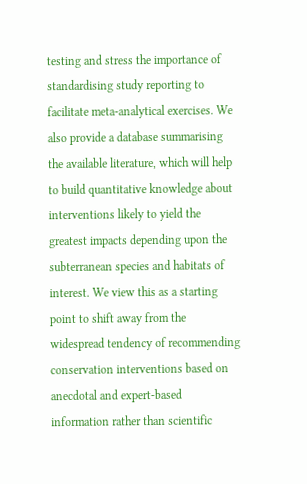testing and stress the importance of standardising study reporting to facilitate meta-analytical exercises. We also provide a database summarising the available literature, which will help to build quantitative knowledge about interventions likely to yield the greatest impacts depending upon the subterranean species and habitats of interest. We view this as a starting point to shift away from the widespread tendency of recommending conservation interventions based on anecdotal and expert-based information rather than scientific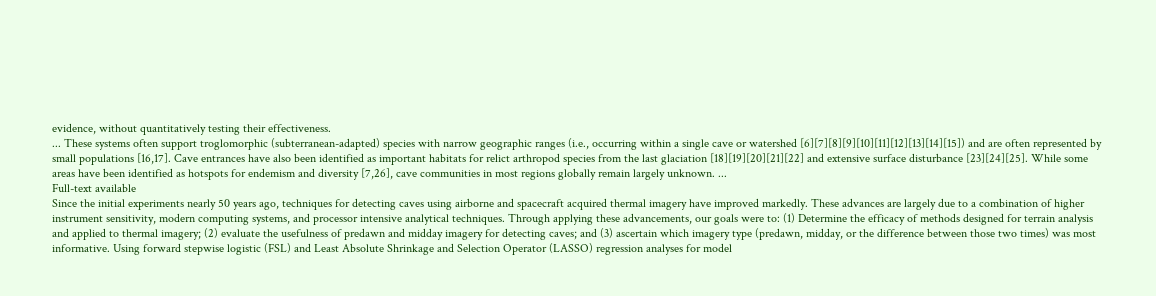evidence, without quantitatively testing their effectiveness.
... These systems often support troglomorphic (subterranean-adapted) species with narrow geographic ranges (i.e., occurring within a single cave or watershed [6][7][8][9][10][11][12][13][14][15]) and are often represented by small populations [16,17]. Cave entrances have also been identified as important habitats for relict arthropod species from the last glaciation [18][19][20][21][22] and extensive surface disturbance [23][24][25]. While some areas have been identified as hotspots for endemism and diversity [7,26], cave communities in most regions globally remain largely unknown. ...
Full-text available
Since the initial experiments nearly 50 years ago, techniques for detecting caves using airborne and spacecraft acquired thermal imagery have improved markedly. These advances are largely due to a combination of higher instrument sensitivity, modern computing systems, and processor intensive analytical techniques. Through applying these advancements, our goals were to: (1) Determine the efficacy of methods designed for terrain analysis and applied to thermal imagery; (2) evaluate the usefulness of predawn and midday imagery for detecting caves; and (3) ascertain which imagery type (predawn, midday, or the difference between those two times) was most informative. Using forward stepwise logistic (FSL) and Least Absolute Shrinkage and Selection Operator (LASSO) regression analyses for model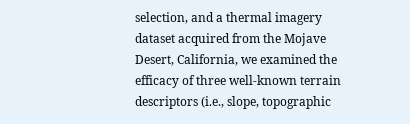selection, and a thermal imagery dataset acquired from the Mojave Desert, California, we examined the efficacy of three well-known terrain descriptors (i.e., slope, topographic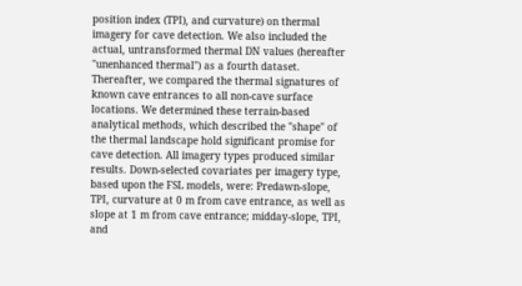position index (TPI), and curvature) on thermal imagery for cave detection. We also included the actual, untransformed thermal DN values (hereafter "unenhanced thermal") as a fourth dataset. Thereafter, we compared the thermal signatures of known cave entrances to all non-cave surface locations. We determined these terrain-based analytical methods, which described the "shape" of the thermal landscape hold significant promise for cave detection. All imagery types produced similar results. Down-selected covariates per imagery type, based upon the FSL models, were: Predawn-slope, TPI, curvature at 0 m from cave entrance, as well as slope at 1 m from cave entrance; midday-slope, TPI, and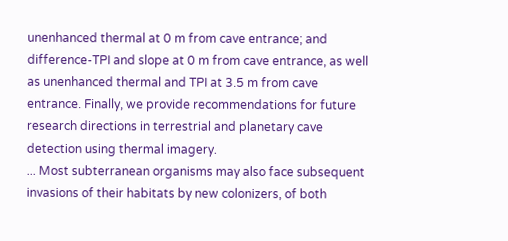unenhanced thermal at 0 m from cave entrance; and difference-TPI and slope at 0 m from cave entrance, as well as unenhanced thermal and TPI at 3.5 m from cave entrance. Finally, we provide recommendations for future research directions in terrestrial and planetary cave detection using thermal imagery.
... Most subterranean organisms may also face subsequent invasions of their habitats by new colonizers, of both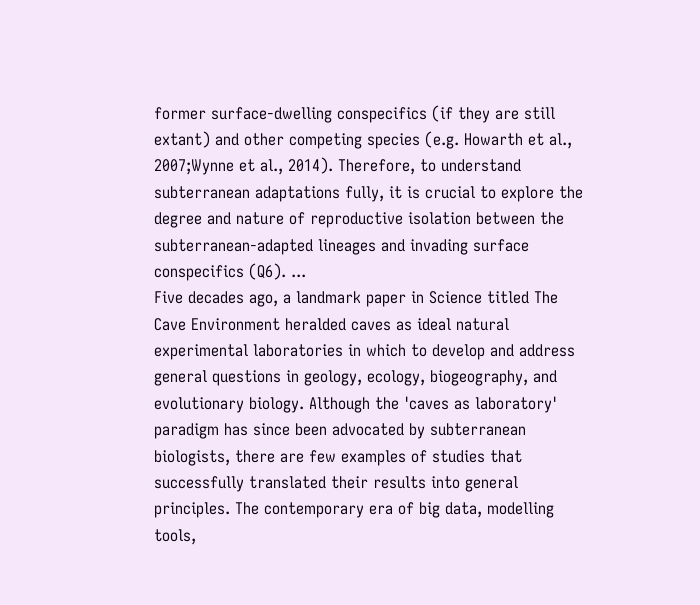former surface-dwelling conspecifics (if they are still extant) and other competing species (e.g. Howarth et al., 2007;Wynne et al., 2014). Therefore, to understand subterranean adaptations fully, it is crucial to explore the degree and nature of reproductive isolation between the subterranean-adapted lineages and invading surface conspecifics (Q6). ...
Five decades ago, a landmark paper in Science titled The Cave Environment heralded caves as ideal natural experimental laboratories in which to develop and address general questions in geology, ecology, biogeography, and evolutionary biology. Although the 'caves as laboratory' paradigm has since been advocated by subterranean biologists, there are few examples of studies that successfully translated their results into general principles. The contemporary era of big data, modelling tools,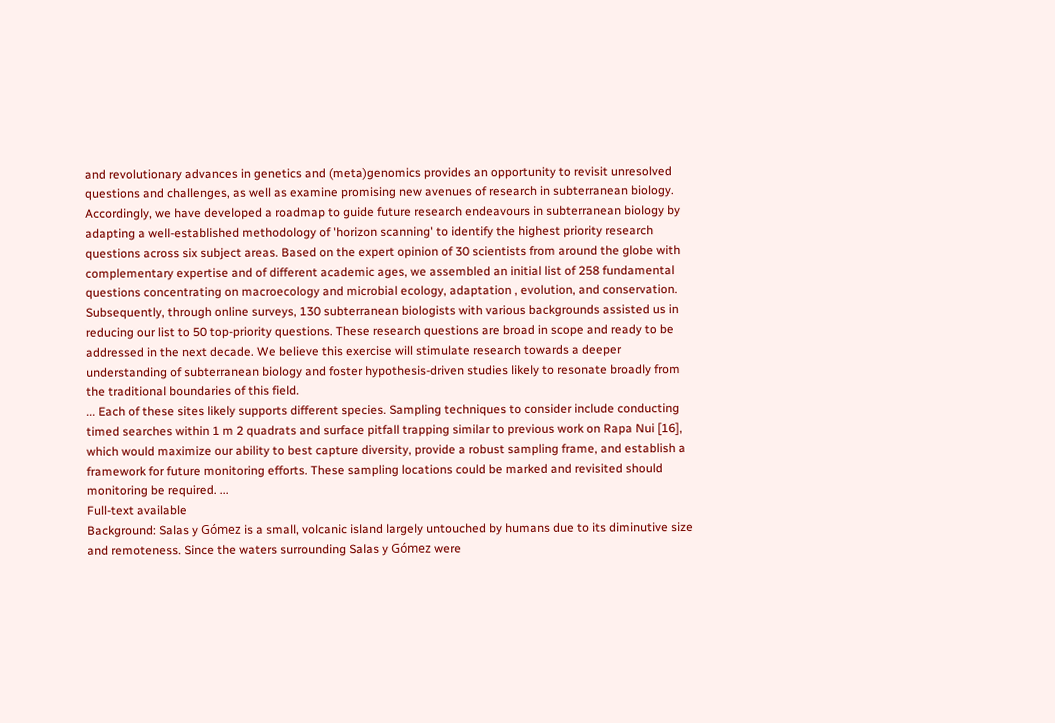and revolutionary advances in genetics and (meta)genomics provides an opportunity to revisit unresolved questions and challenges, as well as examine promising new avenues of research in subterranean biology. Accordingly, we have developed a roadmap to guide future research endeavours in subterranean biology by adapting a well-established methodology of 'horizon scanning' to identify the highest priority research questions across six subject areas. Based on the expert opinion of 30 scientists from around the globe with complementary expertise and of different academic ages, we assembled an initial list of 258 fundamental questions concentrating on macroecology and microbial ecology, adaptation , evolution, and conservation. Subsequently, through online surveys, 130 subterranean biologists with various backgrounds assisted us in reducing our list to 50 top-priority questions. These research questions are broad in scope and ready to be addressed in the next decade. We believe this exercise will stimulate research towards a deeper understanding of subterranean biology and foster hypothesis-driven studies likely to resonate broadly from the traditional boundaries of this field.
... Each of these sites likely supports different species. Sampling techniques to consider include conducting timed searches within 1 m 2 quadrats and surface pitfall trapping similar to previous work on Rapa Nui [16], which would maximize our ability to best capture diversity, provide a robust sampling frame, and establish a framework for future monitoring efforts. These sampling locations could be marked and revisited should monitoring be required. ...
Full-text available
Background: Salas y Gómez is a small, volcanic island largely untouched by humans due to its diminutive size and remoteness. Since the waters surrounding Salas y Gómez were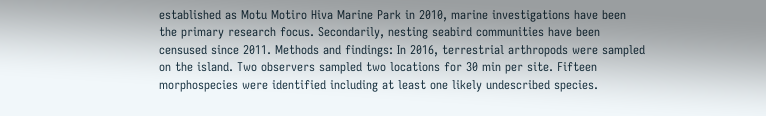established as Motu Motiro Hiva Marine Park in 2010, marine investigations have been the primary research focus. Secondarily, nesting seabird communities have been censused since 2011. Methods and findings: In 2016, terrestrial arthropods were sampled on the island. Two observers sampled two locations for 30 min per site. Fifteen morphospecies were identified including at least one likely undescribed species.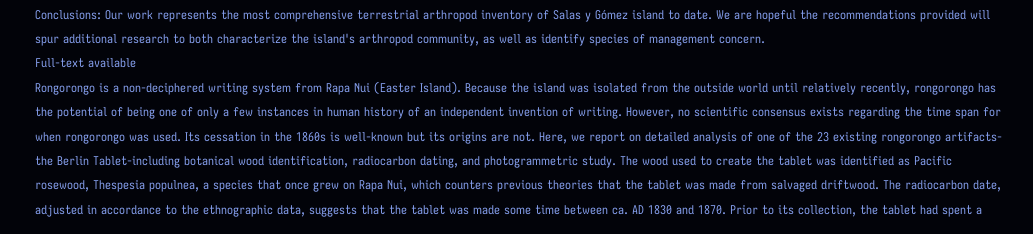Conclusions: Our work represents the most comprehensive terrestrial arthropod inventory of Salas y Gómez island to date. We are hopeful the recommendations provided will spur additional research to both characterize the island's arthropod community, as well as identify species of management concern.
Full-text available
Rongorongo is a non-deciphered writing system from Rapa Nui (Easter Island). Because the island was isolated from the outside world until relatively recently, rongorongo has the potential of being one of only a few instances in human history of an independent invention of writing. However, no scientific consensus exists regarding the time span for when rongorongo was used. Its cessation in the 1860s is well-known but its origins are not. Here, we report on detailed analysis of one of the 23 existing rongorongo artifacts-the Berlin Tablet-including botanical wood identification, radiocarbon dating, and photogrammetric study. The wood used to create the tablet was identified as Pacific rosewood, Thespesia populnea, a species that once grew on Rapa Nui, which counters previous theories that the tablet was made from salvaged driftwood. The radiocarbon date, adjusted in accordance to the ethnographic data, suggests that the tablet was made some time between ca. AD 1830 and 1870. Prior to its collection, the tablet had spent a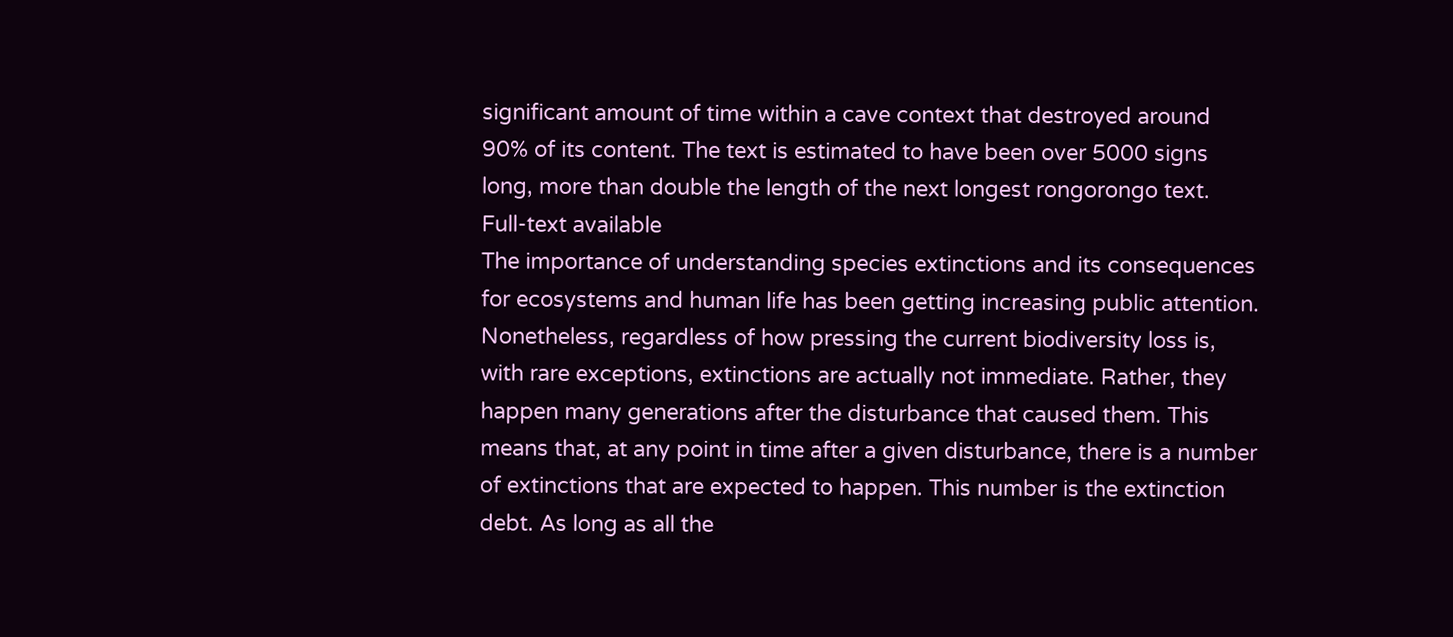significant amount of time within a cave context that destroyed around 90% of its content. The text is estimated to have been over 5000 signs long, more than double the length of the next longest rongorongo text.
Full-text available
The importance of understanding species extinctions and its consequences for ecosystems and human life has been getting increasing public attention. Nonetheless, regardless of how pressing the current biodiversity loss is, with rare exceptions, extinctions are actually not immediate. Rather, they happen many generations after the disturbance that caused them. This means that, at any point in time after a given disturbance, there is a number of extinctions that are expected to happen. This number is the extinction debt. As long as all the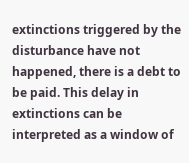extinctions triggered by the disturbance have not happened, there is a debt to be paid. This delay in extinctions can be interpreted as a window of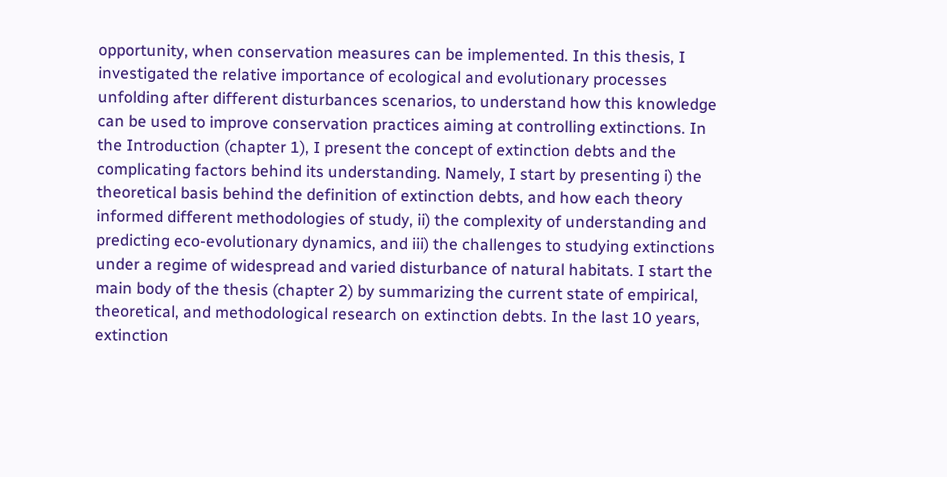opportunity, when conservation measures can be implemented. In this thesis, I investigated the relative importance of ecological and evolutionary processes unfolding after different disturbances scenarios, to understand how this knowledge can be used to improve conservation practices aiming at controlling extinctions. In the Introduction (chapter 1), I present the concept of extinction debts and the complicating factors behind its understanding. Namely, I start by presenting i) the theoretical basis behind the definition of extinction debts, and how each theory informed different methodologies of study, ii) the complexity of understanding and predicting eco-evolutionary dynamics, and iii) the challenges to studying extinctions under a regime of widespread and varied disturbance of natural habitats. I start the main body of the thesis (chapter 2) by summarizing the current state of empirical, theoretical, and methodological research on extinction debts. In the last 10 years, extinction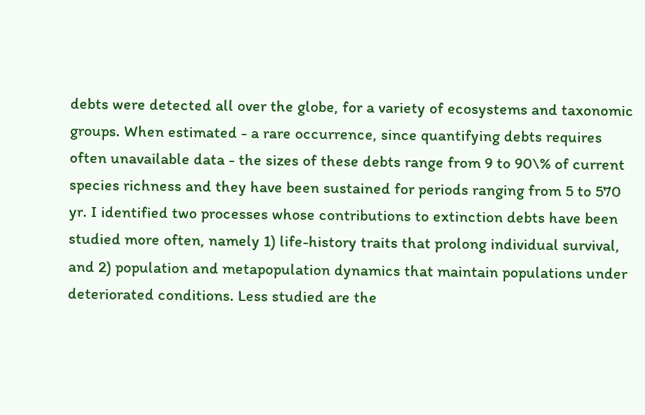debts were detected all over the globe, for a variety of ecosystems and taxonomic groups. When estimated - a rare occurrence, since quantifying debts requires often unavailable data - the sizes of these debts range from 9 to 90\% of current species richness and they have been sustained for periods ranging from 5 to 570 yr. I identified two processes whose contributions to extinction debts have been studied more often, namely 1) life-history traits that prolong individual survival, and 2) population and metapopulation dynamics that maintain populations under deteriorated conditions. Less studied are the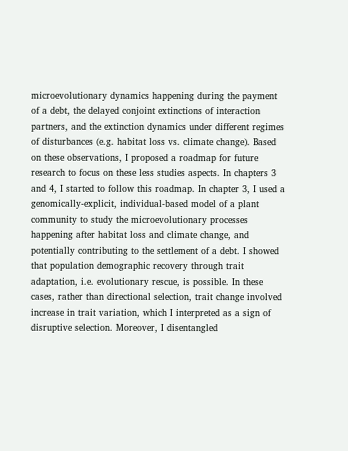microevolutionary dynamics happening during the payment of a debt, the delayed conjoint extinctions of interaction partners, and the extinction dynamics under different regimes of disturbances (e.g. habitat loss vs. climate change). Based on these observations, I proposed a roadmap for future research to focus on these less studies aspects. In chapters 3 and 4, I started to follow this roadmap. In chapter 3, I used a genomically-explicit, individual-based model of a plant community to study the microevolutionary processes happening after habitat loss and climate change, and potentially contributing to the settlement of a debt. I showed that population demographic recovery through trait adaptation, i.e. evolutionary rescue, is possible. In these cases, rather than directional selection, trait change involved increase in trait variation, which I interpreted as a sign of disruptive selection. Moreover, I disentangled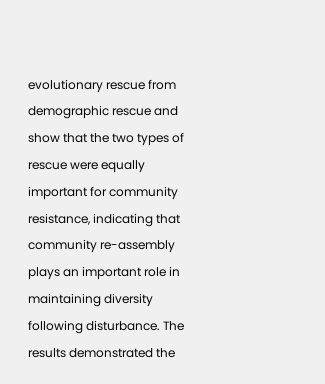evolutionary rescue from demographic rescue and show that the two types of rescue were equally important for community resistance, indicating that community re-assembly plays an important role in maintaining diversity following disturbance. The results demonstrated the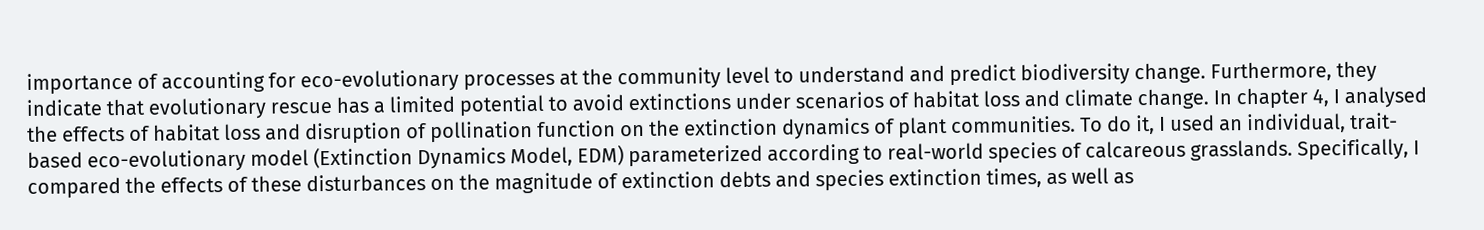importance of accounting for eco-evolutionary processes at the community level to understand and predict biodiversity change. Furthermore, they indicate that evolutionary rescue has a limited potential to avoid extinctions under scenarios of habitat loss and climate change. In chapter 4, I analysed the effects of habitat loss and disruption of pollination function on the extinction dynamics of plant communities. To do it, I used an individual, trait-based eco-evolutionary model (Extinction Dynamics Model, EDM) parameterized according to real-world species of calcareous grasslands. Specifically, I compared the effects of these disturbances on the magnitude of extinction debts and species extinction times, as well as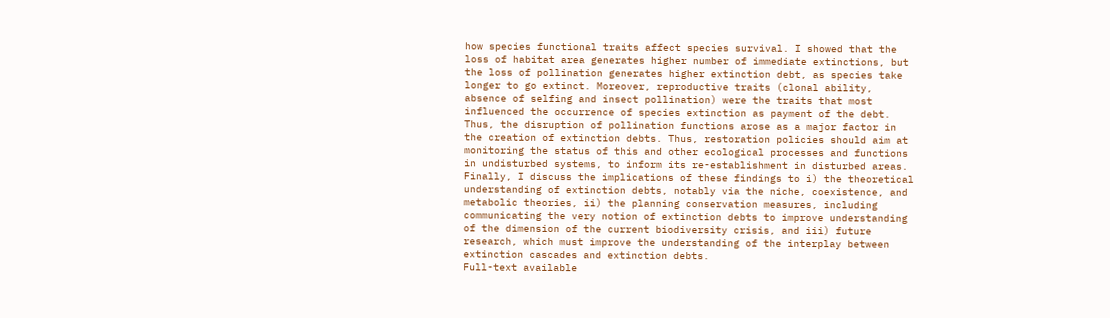how species functional traits affect species survival. I showed that the loss of habitat area generates higher number of immediate extinctions, but the loss of pollination generates higher extinction debt, as species take longer to go extinct. Moreover, reproductive traits (clonal ability, absence of selfing and insect pollination) were the traits that most influenced the occurrence of species extinction as payment of the debt. Thus, the disruption of pollination functions arose as a major factor in the creation of extinction debts. Thus, restoration policies should aim at monitoring the status of this and other ecological processes and functions in undisturbed systems, to inform its re-establishment in disturbed areas. Finally, I discuss the implications of these findings to i) the theoretical understanding of extinction debts, notably via the niche, coexistence, and metabolic theories, ii) the planning conservation measures, including communicating the very notion of extinction debts to improve understanding of the dimension of the current biodiversity crisis, and iii) future research, which must improve the understanding of the interplay between extinction cascades and extinction debts.
Full-text available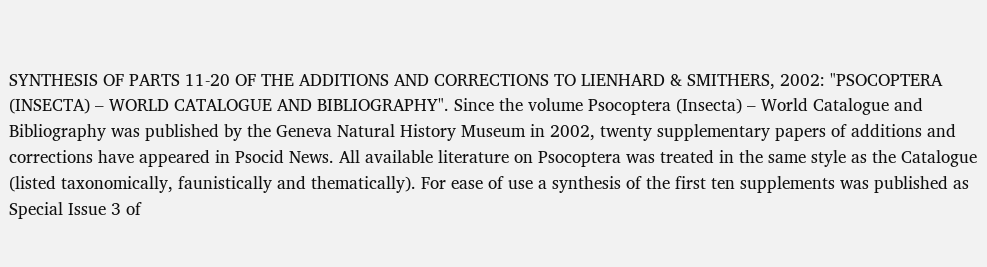SYNTHESIS OF PARTS 11-20 OF THE ADDITIONS AND CORRECTIONS TO LIENHARD & SMITHERS, 2002: "PSOCOPTERA (INSECTA) – WORLD CATALOGUE AND BIBLIOGRAPHY". Since the volume Psocoptera (Insecta) – World Catalogue and Bibliography was published by the Geneva Natural History Museum in 2002, twenty supplementary papers of additions and corrections have appeared in Psocid News. All available literature on Psocoptera was treated in the same style as the Catalogue (listed taxonomically, faunistically and thematically). For ease of use a synthesis of the first ten supplements was published as Special Issue 3 of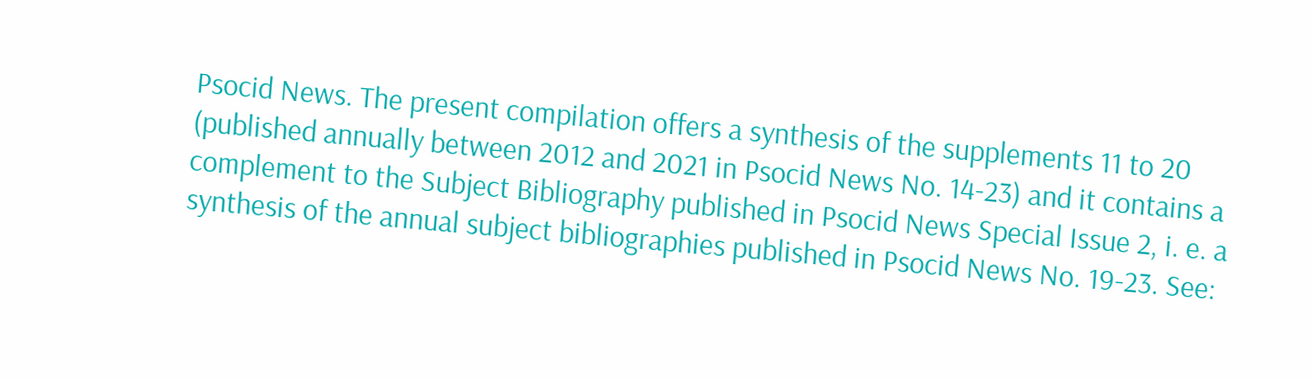Psocid News. The present compilation offers a synthesis of the supplements 11 to 20 (published annually between 2012 and 2021 in Psocid News No. 14-23) and it contains a complement to the Subject Bibliography published in Psocid News Special Issue 2, i. e. a synthesis of the annual subject bibliographies published in Psocid News No. 19-23. See: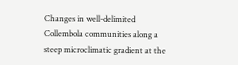Changes in well-delimited Collembola communities along a steep microclimatic gradient at the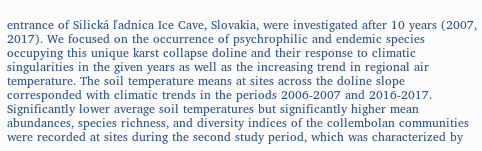entrance of Silická ľadnica Ice Cave, Slovakia, were investigated after 10 years (2007, 2017). We focused on the occurrence of psychrophilic and endemic species occupying this unique karst collapse doline and their response to climatic singularities in the given years as well as the increasing trend in regional air temperature. The soil temperature means at sites across the doline slope corresponded with climatic trends in the periods 2006-2007 and 2016-2017. Significantly lower average soil temperatures but significantly higher mean abundances, species richness, and diversity indices of the collembolan communities were recorded at sites during the second study period, which was characterized by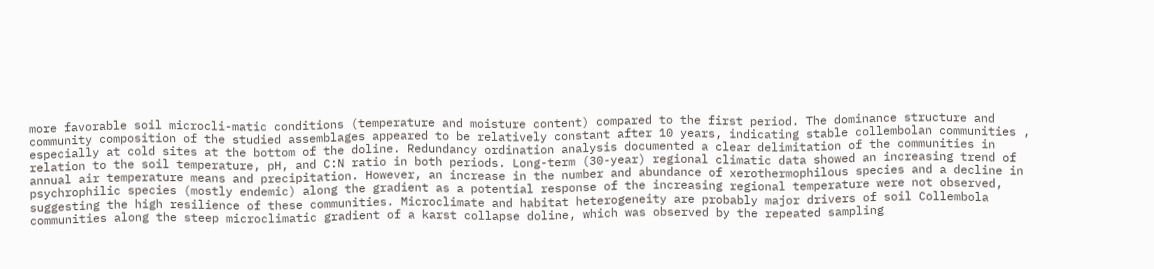more favorable soil microcli-matic conditions (temperature and moisture content) compared to the first period. The dominance structure and community composition of the studied assemblages appeared to be relatively constant after 10 years, indicating stable collembolan communities , especially at cold sites at the bottom of the doline. Redundancy ordination analysis documented a clear delimitation of the communities in relation to the soil temperature, pH, and C:N ratio in both periods. Long-term (30-year) regional climatic data showed an increasing trend of annual air temperature means and precipitation. However, an increase in the number and abundance of xerothermophilous species and a decline in psychrophilic species (mostly endemic) along the gradient as a potential response of the increasing regional temperature were not observed, suggesting the high resilience of these communities. Microclimate and habitat heterogeneity are probably major drivers of soil Collembola communities along the steep microclimatic gradient of a karst collapse doline, which was observed by the repeated sampling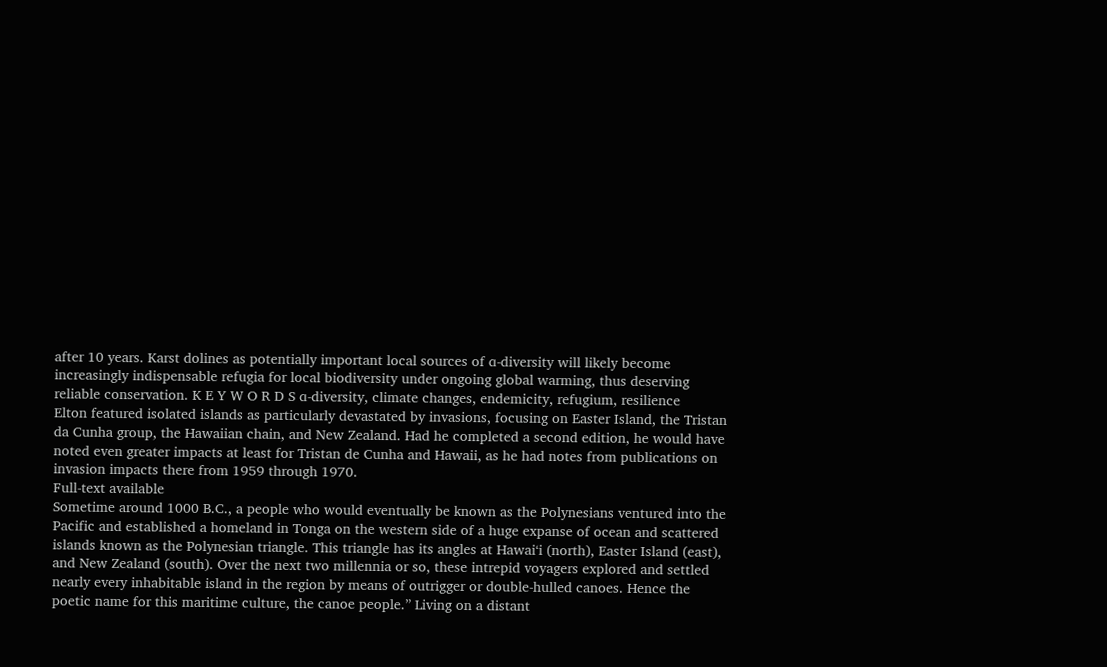after 10 years. Karst dolines as potentially important local sources of ɑ-diversity will likely become increasingly indispensable refugia for local biodiversity under ongoing global warming, thus deserving reliable conservation. K E Y W O R D S ɑ-diversity, climate changes, endemicity, refugium, resilience
Elton featured isolated islands as particularly devastated by invasions, focusing on Easter Island, the Tristan da Cunha group, the Hawaiian chain, and New Zealand. Had he completed a second edition, he would have noted even greater impacts at least for Tristan de Cunha and Hawaii, as he had notes from publications on invasion impacts there from 1959 through 1970.
Full-text available
Sometime around 1000 B.C., a people who would eventually be known as the Polynesians ventured into the Pacific and established a homeland in Tonga on the western side of a huge expanse of ocean and scattered islands known as the Polynesian triangle. This triangle has its angles at Hawai‘i (north), Easter Island (east), and New Zealand (south). Over the next two millennia or so, these intrepid voyagers explored and settled nearly every inhabitable island in the region by means of outrigger or double-hulled canoes. Hence the poetic name for this maritime culture, the canoe people.” Living on a distant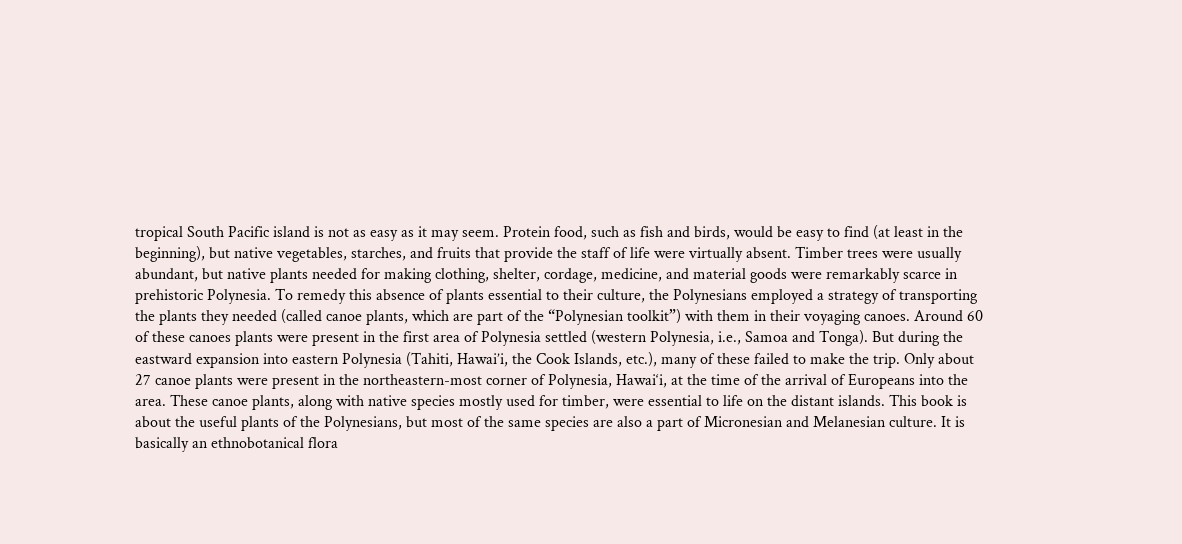tropical South Pacific island is not as easy as it may seem. Protein food, such as fish and birds, would be easy to find (at least in the beginning), but native vegetables, starches, and fruits that provide the staff of life were virtually absent. Timber trees were usually abundant, but native plants needed for making clothing, shelter, cordage, medicine, and material goods were remarkably scarce in prehistoric Polynesia. To remedy this absence of plants essential to their culture, the Polynesians employed a strategy of transporting the plants they needed (called canoe plants, which are part of the “Polynesian toolkit”) with them in their voyaging canoes. Around 60 of these canoes plants were present in the first area of Polynesia settled (western Polynesia, i.e., Samoa and Tonga). But during the eastward expansion into eastern Polynesia (Tahiti, Hawai’i, the Cook Islands, etc.), many of these failed to make the trip. Only about 27 canoe plants were present in the northeastern-most corner of Polynesia, Hawai‘i, at the time of the arrival of Europeans into the area. These canoe plants, along with native species mostly used for timber, were essential to life on the distant islands. This book is about the useful plants of the Polynesians, but most of the same species are also a part of Micronesian and Melanesian culture. It is basically an ethnobotanical flora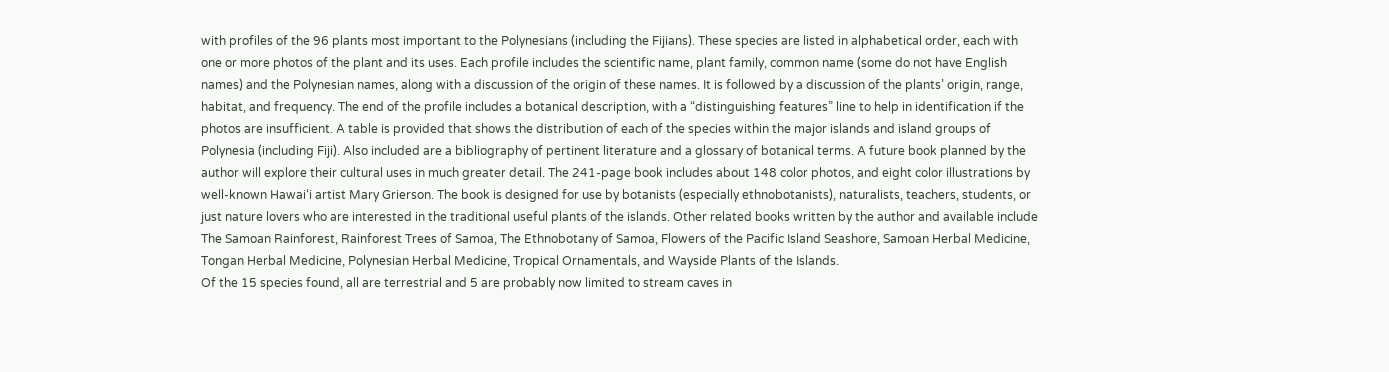with profiles of the 96 plants most important to the Polynesians (including the Fijians). These species are listed in alphabetical order, each with one or more photos of the plant and its uses. Each profile includes the scientific name, plant family, common name (some do not have English names) and the Polynesian names, along with a discussion of the origin of these names. It is followed by a discussion of the plants’ origin, range, habitat, and frequency. The end of the profile includes a botanical description, with a “distinguishing features” line to help in identification if the photos are insufficient. A table is provided that shows the distribution of each of the species within the major islands and island groups of Polynesia (including Fiji). Also included are a bibliography of pertinent literature and a glossary of botanical terms. A future book planned by the author will explore their cultural uses in much greater detail. The 241-page book includes about 148 color photos, and eight color illustrations by well-known Hawai‘i artist Mary Grierson. The book is designed for use by botanists (especially ethnobotanists), naturalists, teachers, students, or just nature lovers who are interested in the traditional useful plants of the islands. Other related books written by the author and available include The Samoan Rainforest, Rainforest Trees of Samoa, The Ethnobotany of Samoa, Flowers of the Pacific Island Seashore, Samoan Herbal Medicine, Tongan Herbal Medicine, Polynesian Herbal Medicine, Tropical Ornamentals, and Wayside Plants of the Islands.
Of the 15 species found, all are terrestrial and 5 are probably now limited to stream caves in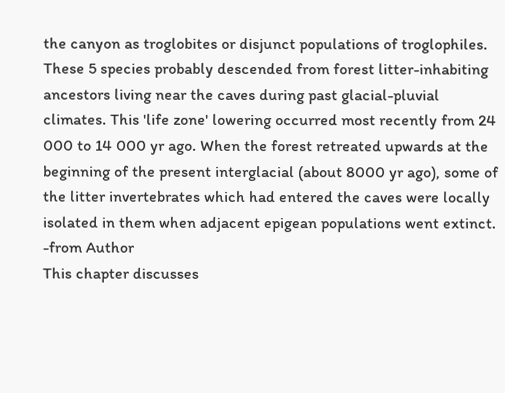the canyon as troglobites or disjunct populations of troglophiles. These 5 species probably descended from forest litter-inhabiting ancestors living near the caves during past glacial-pluvial climates. This 'life zone' lowering occurred most recently from 24 000 to 14 000 yr ago. When the forest retreated upwards at the beginning of the present interglacial (about 8000 yr ago), some of the litter invertebrates which had entered the caves were locally isolated in them when adjacent epigean populations went extinct. -from Author
This chapter discusses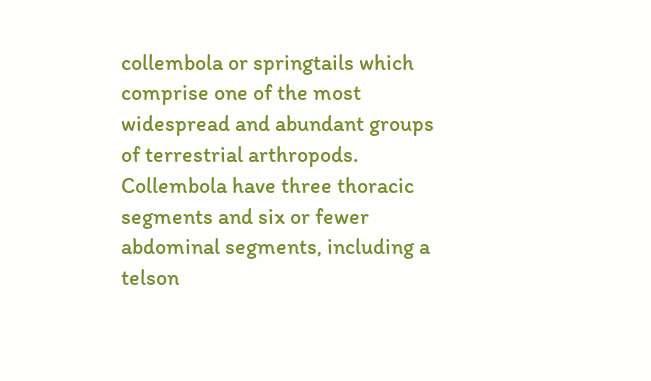collembola or springtails which comprise one of the most widespread and abundant groups of terrestrial arthropods. Collembola have three thoracic segments and six or fewer abdominal segments, including a telson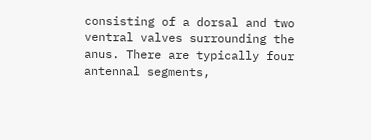consisting of a dorsal and two ventral valves surrounding the anus. There are typically four antennal segments,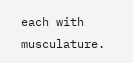each with musculature.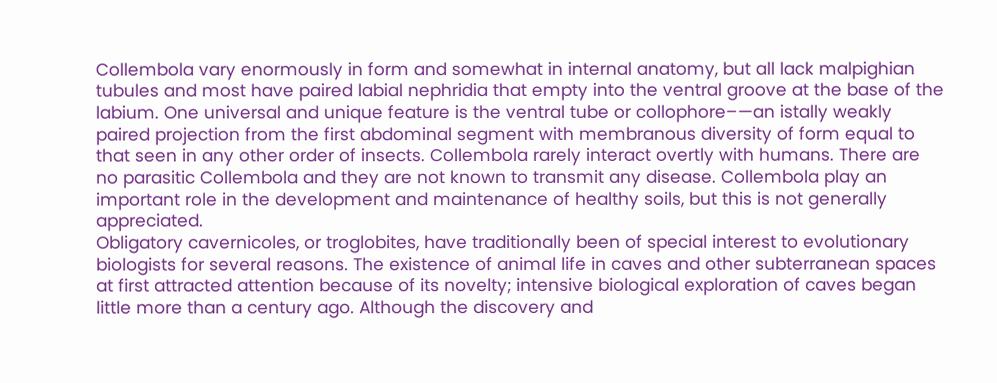Collembola vary enormously in form and somewhat in internal anatomy, but all lack malpighian tubules and most have paired labial nephridia that empty into the ventral groove at the base of the labium. One universal and unique feature is the ventral tube or collophore–—an istally weakly paired projection from the first abdominal segment with membranous diversity of form equal to that seen in any other order of insects. Collembola rarely interact overtly with humans. There are no parasitic Collembola and they are not known to transmit any disease. Collembola play an important role in the development and maintenance of healthy soils, but this is not generally appreciated.
Obligatory cavernicoles, or troglobites, have traditionally been of special interest to evolutionary biologists for several reasons. The existence of animal life in caves and other subterranean spaces at first attracted attention because of its novelty; intensive biological exploration of caves began little more than a century ago. Although the discovery and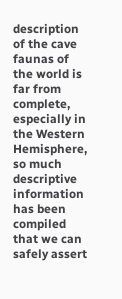description of the cave faunas of the world is far from complete, especially in the Western Hemisphere, so much descriptive information has been compiled that we can safely assert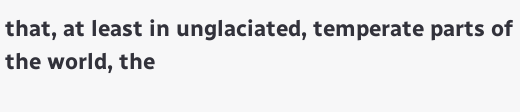that, at least in unglaciated, temperate parts of the world, the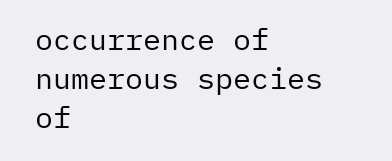occurrence of numerous species of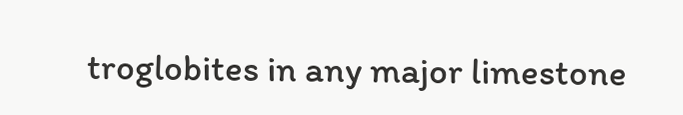troglobites in any major limestone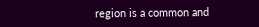region is a common and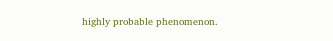highly probable phenomenon.